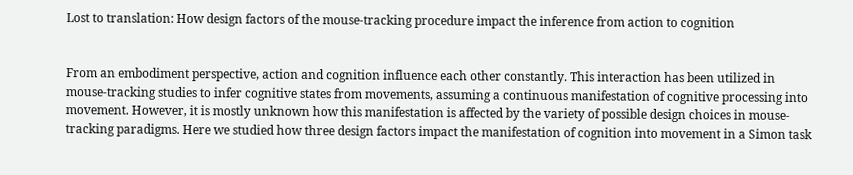Lost to translation: How design factors of the mouse-tracking procedure impact the inference from action to cognition


From an embodiment perspective, action and cognition influence each other constantly. This interaction has been utilized in mouse-tracking studies to infer cognitive states from movements, assuming a continuous manifestation of cognitive processing into movement. However, it is mostly unknown how this manifestation is affected by the variety of possible design choices in mouse-tracking paradigms. Here we studied how three design factors impact the manifestation of cognition into movement in a Simon task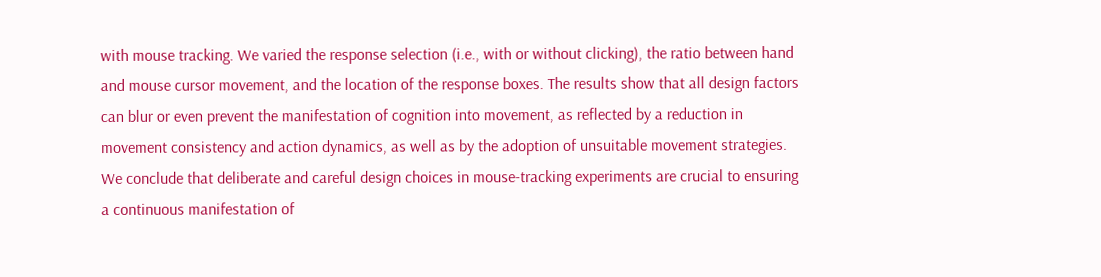with mouse tracking. We varied the response selection (i.e., with or without clicking), the ratio between hand and mouse cursor movement, and the location of the response boxes. The results show that all design factors can blur or even prevent the manifestation of cognition into movement, as reflected by a reduction in movement consistency and action dynamics, as well as by the adoption of unsuitable movement strategies. We conclude that deliberate and careful design choices in mouse-tracking experiments are crucial to ensuring a continuous manifestation of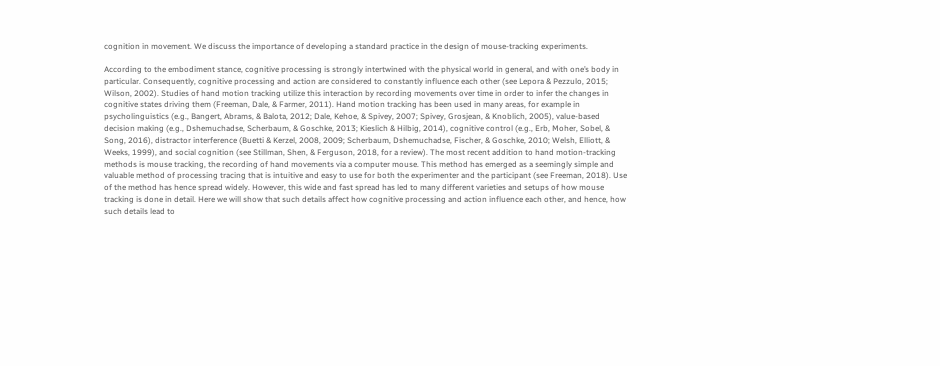cognition in movement. We discuss the importance of developing a standard practice in the design of mouse-tracking experiments.

According to the embodiment stance, cognitive processing is strongly intertwined with the physical world in general, and with one’s body in particular. Consequently, cognitive processing and action are considered to constantly influence each other (see Lepora & Pezzulo, 2015; Wilson, 2002). Studies of hand motion tracking utilize this interaction by recording movements over time in order to infer the changes in cognitive states driving them (Freeman, Dale, & Farmer, 2011). Hand motion tracking has been used in many areas, for example in psycholinguistics (e.g., Bangert, Abrams, & Balota, 2012; Dale, Kehoe, & Spivey, 2007; Spivey, Grosjean, & Knoblich, 2005), value-based decision making (e.g., Dshemuchadse, Scherbaum, & Goschke, 2013; Kieslich & Hilbig, 2014), cognitive control (e.g., Erb, Moher, Sobel, & Song, 2016), distractor interference (Buetti & Kerzel, 2008, 2009; Scherbaum, Dshemuchadse, Fischer, & Goschke, 2010; Welsh, Elliott, & Weeks, 1999), and social cognition (see Stillman, Shen, & Ferguson, 2018, for a review). The most recent addition to hand motion-tracking methods is mouse tracking, the recording of hand movements via a computer mouse. This method has emerged as a seemingly simple and valuable method of processing tracing that is intuitive and easy to use for both the experimenter and the participant (see Freeman, 2018). Use of the method has hence spread widely. However, this wide and fast spread has led to many different varieties and setups of how mouse tracking is done in detail. Here we will show that such details affect how cognitive processing and action influence each other, and hence, how such details lead to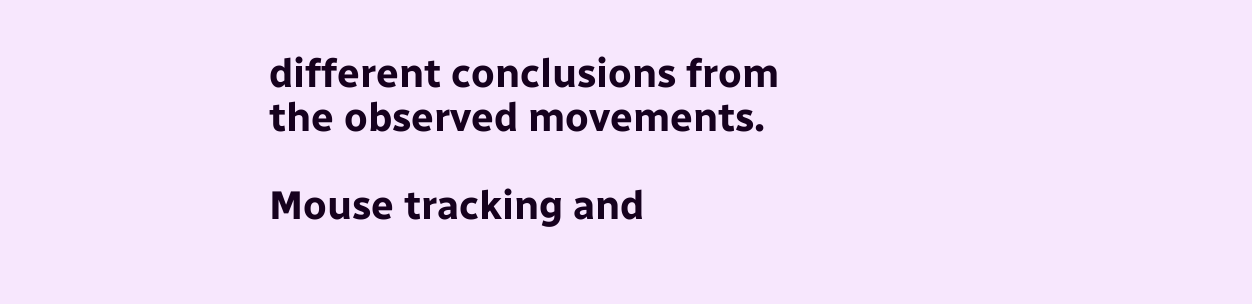different conclusions from the observed movements.

Mouse tracking and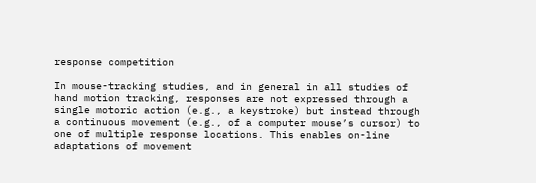response competition

In mouse-tracking studies, and in general in all studies of hand motion tracking, responses are not expressed through a single motoric action (e.g., a keystroke) but instead through a continuous movement (e.g., of a computer mouse’s cursor) to one of multiple response locations. This enables on-line adaptations of movement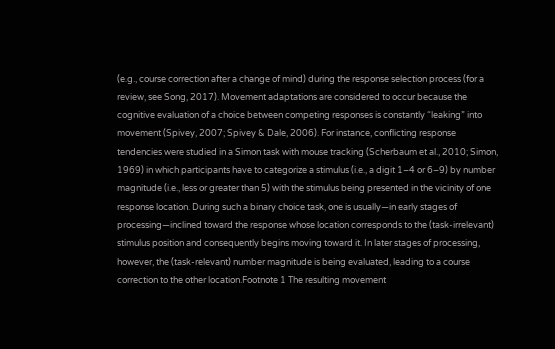(e.g., course correction after a change of mind) during the response selection process (for a review, see Song, 2017). Movement adaptations are considered to occur because the cognitive evaluation of a choice between competing responses is constantly “leaking” into movement (Spivey, 2007; Spivey & Dale, 2006). For instance, conflicting response tendencies were studied in a Simon task with mouse tracking (Scherbaum et al., 2010; Simon, 1969) in which participants have to categorize a stimulus (i.e., a digit 1–4 or 6–9) by number magnitude (i.e., less or greater than 5) with the stimulus being presented in the vicinity of one response location. During such a binary choice task, one is usually—in early stages of processing—inclined toward the response whose location corresponds to the (task-irrelevant) stimulus position and consequently begins moving toward it. In later stages of processing, however, the (task-relevant) number magnitude is being evaluated, leading to a course correction to the other location.Footnote 1 The resulting movement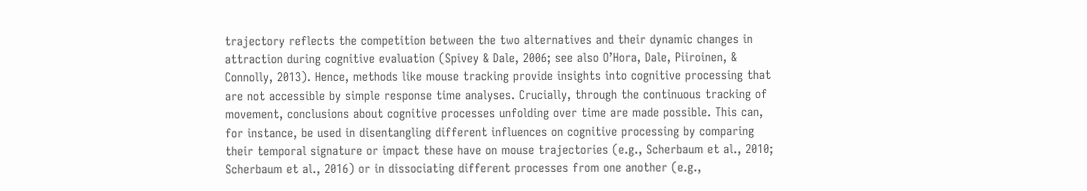trajectory reflects the competition between the two alternatives and their dynamic changes in attraction during cognitive evaluation (Spivey & Dale, 2006; see also O’Hora, Dale, Piiroinen, & Connolly, 2013). Hence, methods like mouse tracking provide insights into cognitive processing that are not accessible by simple response time analyses. Crucially, through the continuous tracking of movement, conclusions about cognitive processes unfolding over time are made possible. This can, for instance, be used in disentangling different influences on cognitive processing by comparing their temporal signature or impact these have on mouse trajectories (e.g., Scherbaum et al., 2010; Scherbaum et al., 2016) or in dissociating different processes from one another (e.g.,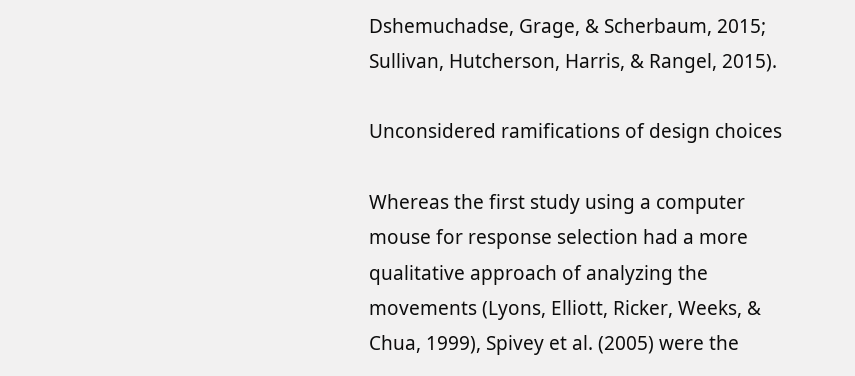Dshemuchadse, Grage, & Scherbaum, 2015; Sullivan, Hutcherson, Harris, & Rangel, 2015).

Unconsidered ramifications of design choices

Whereas the first study using a computer mouse for response selection had a more qualitative approach of analyzing the movements (Lyons, Elliott, Ricker, Weeks, & Chua, 1999), Spivey et al. (2005) were the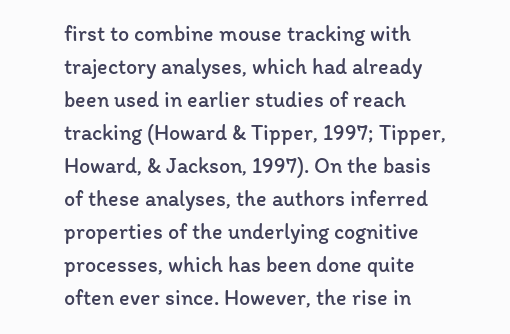first to combine mouse tracking with trajectory analyses, which had already been used in earlier studies of reach tracking (Howard & Tipper, 1997; Tipper, Howard, & Jackson, 1997). On the basis of these analyses, the authors inferred properties of the underlying cognitive processes, which has been done quite often ever since. However, the rise in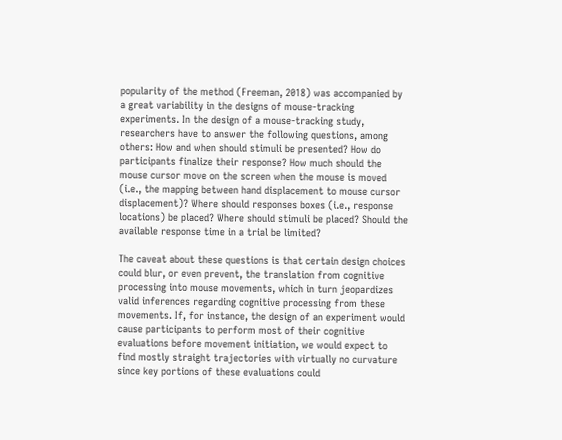popularity of the method (Freeman, 2018) was accompanied by a great variability in the designs of mouse-tracking experiments. In the design of a mouse-tracking study, researchers have to answer the following questions, among others: How and when should stimuli be presented? How do participants finalize their response? How much should the mouse cursor move on the screen when the mouse is moved (i.e., the mapping between hand displacement to mouse cursor displacement)? Where should responses boxes (i.e., response locations) be placed? Where should stimuli be placed? Should the available response time in a trial be limited?

The caveat about these questions is that certain design choices could blur, or even prevent, the translation from cognitive processing into mouse movements, which in turn jeopardizes valid inferences regarding cognitive processing from these movements. If, for instance, the design of an experiment would cause participants to perform most of their cognitive evaluations before movement initiation, we would expect to find mostly straight trajectories with virtually no curvature since key portions of these evaluations could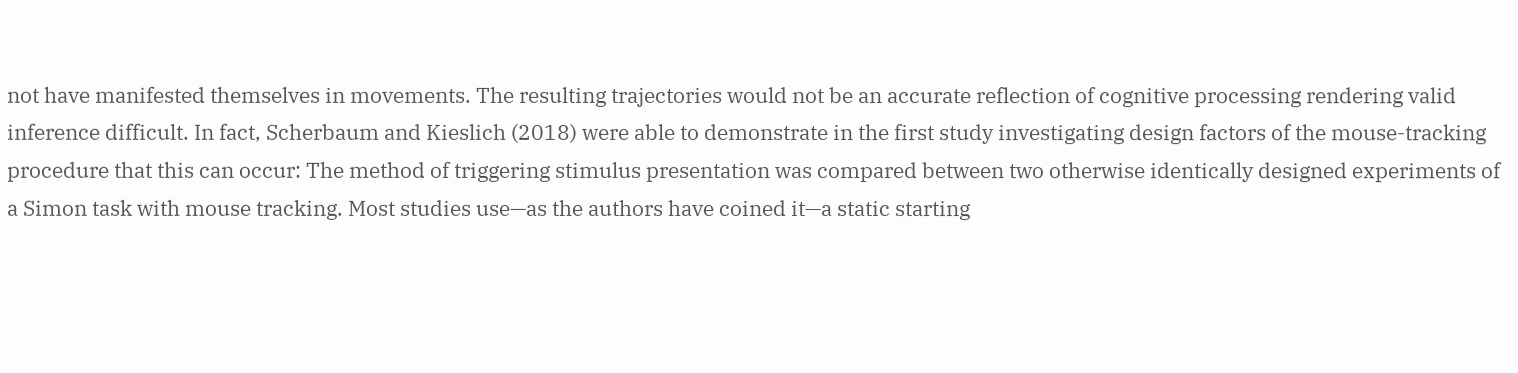not have manifested themselves in movements. The resulting trajectories would not be an accurate reflection of cognitive processing rendering valid inference difficult. In fact, Scherbaum and Kieslich (2018) were able to demonstrate in the first study investigating design factors of the mouse-tracking procedure that this can occur: The method of triggering stimulus presentation was compared between two otherwise identically designed experiments of a Simon task with mouse tracking. Most studies use—as the authors have coined it—a static starting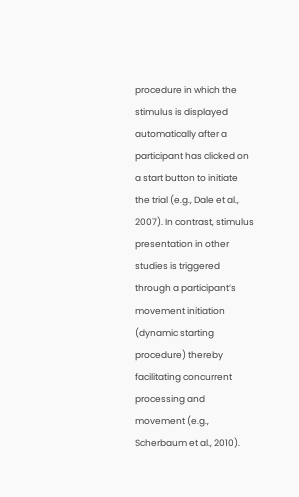procedure in which the stimulus is displayed automatically after a participant has clicked on a start button to initiate the trial (e.g., Dale et al., 2007). In contrast, stimulus presentation in other studies is triggered through a participant’s movement initiation (dynamic starting procedure) thereby facilitating concurrent processing and movement (e.g., Scherbaum et al., 2010).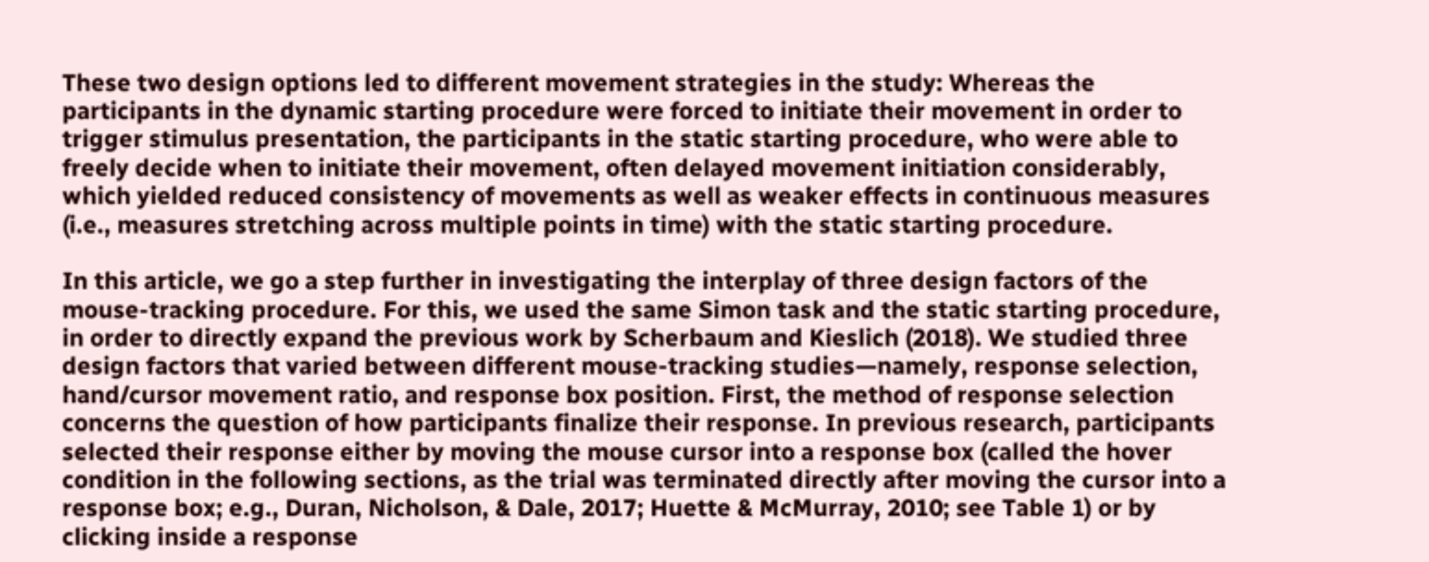These two design options led to different movement strategies in the study: Whereas the participants in the dynamic starting procedure were forced to initiate their movement in order to trigger stimulus presentation, the participants in the static starting procedure, who were able to freely decide when to initiate their movement, often delayed movement initiation considerably, which yielded reduced consistency of movements as well as weaker effects in continuous measures (i.e., measures stretching across multiple points in time) with the static starting procedure.

In this article, we go a step further in investigating the interplay of three design factors of the mouse-tracking procedure. For this, we used the same Simon task and the static starting procedure, in order to directly expand the previous work by Scherbaum and Kieslich (2018). We studied three design factors that varied between different mouse-tracking studies—namely, response selection, hand/cursor movement ratio, and response box position. First, the method of response selection concerns the question of how participants finalize their response. In previous research, participants selected their response either by moving the mouse cursor into a response box (called the hover condition in the following sections, as the trial was terminated directly after moving the cursor into a response box; e.g., Duran, Nicholson, & Dale, 2017; Huette & McMurray, 2010; see Table 1) or by clicking inside a response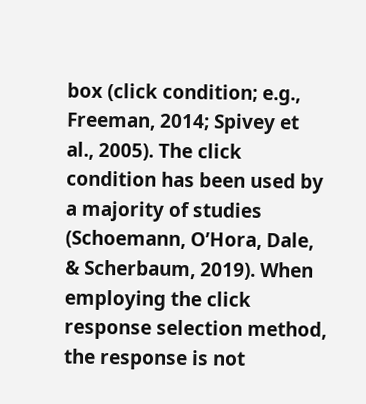box (click condition; e.g., Freeman, 2014; Spivey et al., 2005). The click condition has been used by a majority of studies (Schoemann, O’Hora, Dale, & Scherbaum, 2019). When employing the click response selection method, the response is not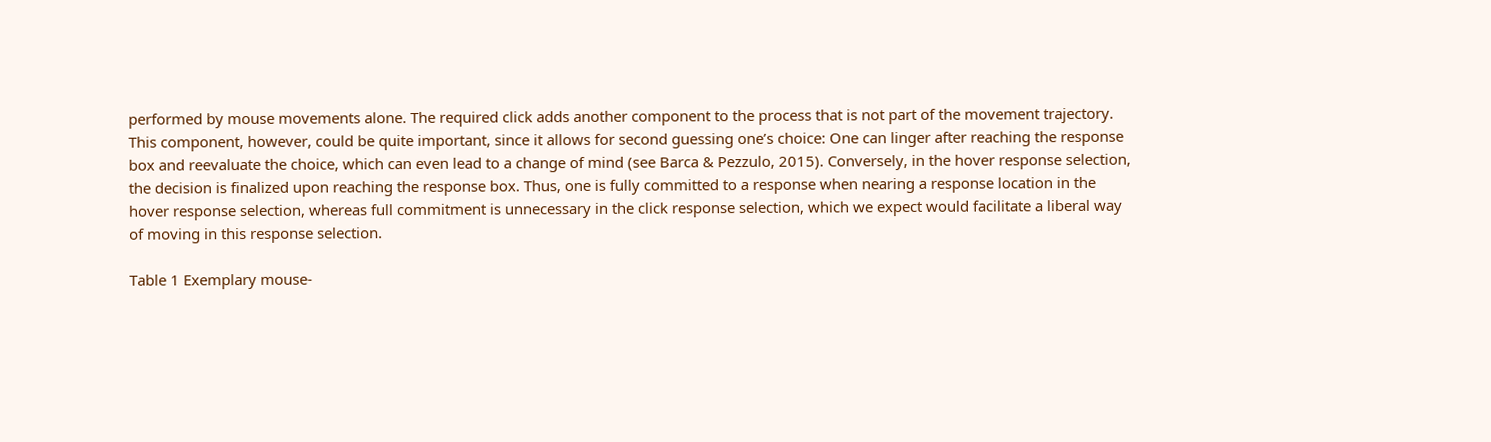performed by mouse movements alone. The required click adds another component to the process that is not part of the movement trajectory. This component, however, could be quite important, since it allows for second guessing one’s choice: One can linger after reaching the response box and reevaluate the choice, which can even lead to a change of mind (see Barca & Pezzulo, 2015). Conversely, in the hover response selection, the decision is finalized upon reaching the response box. Thus, one is fully committed to a response when nearing a response location in the hover response selection, whereas full commitment is unnecessary in the click response selection, which we expect would facilitate a liberal way of moving in this response selection.

Table 1 Exemplary mouse-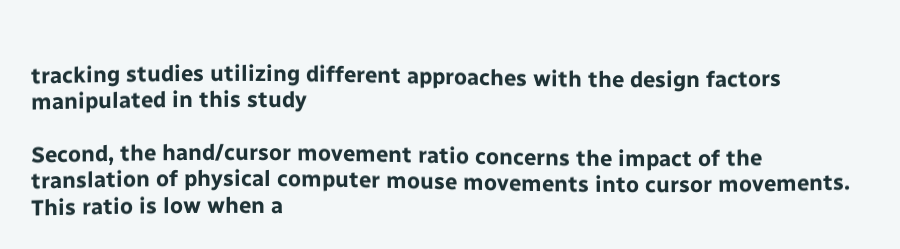tracking studies utilizing different approaches with the design factors manipulated in this study

Second, the hand/cursor movement ratio concerns the impact of the translation of physical computer mouse movements into cursor movements. This ratio is low when a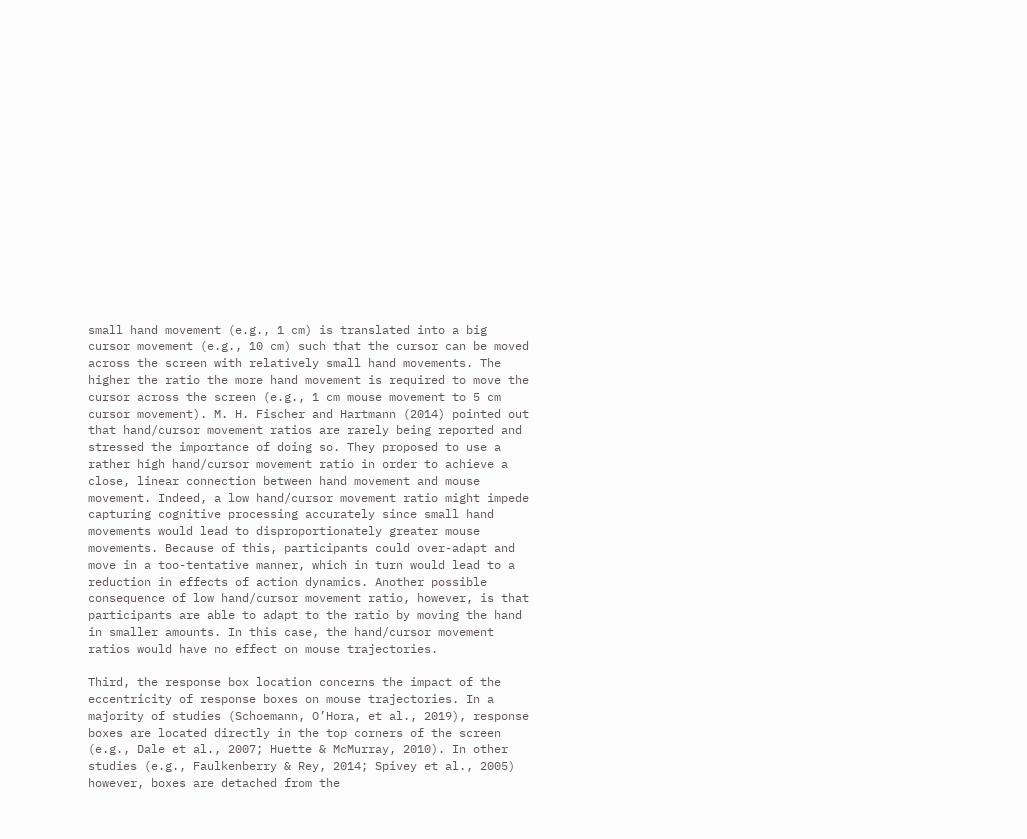small hand movement (e.g., 1 cm) is translated into a big cursor movement (e.g., 10 cm) such that the cursor can be moved across the screen with relatively small hand movements. The higher the ratio the more hand movement is required to move the cursor across the screen (e.g., 1 cm mouse movement to 5 cm cursor movement). M. H. Fischer and Hartmann (2014) pointed out that hand/cursor movement ratios are rarely being reported and stressed the importance of doing so. They proposed to use a rather high hand/cursor movement ratio in order to achieve a close, linear connection between hand movement and mouse movement. Indeed, a low hand/cursor movement ratio might impede capturing cognitive processing accurately since small hand movements would lead to disproportionately greater mouse movements. Because of this, participants could over-adapt and move in a too-tentative manner, which in turn would lead to a reduction in effects of action dynamics. Another possible consequence of low hand/cursor movement ratio, however, is that participants are able to adapt to the ratio by moving the hand in smaller amounts. In this case, the hand/cursor movement ratios would have no effect on mouse trajectories.

Third, the response box location concerns the impact of the eccentricity of response boxes on mouse trajectories. In a majority of studies (Schoemann, O’Hora, et al., 2019), response boxes are located directly in the top corners of the screen (e.g., Dale et al., 2007; Huette & McMurray, 2010). In other studies (e.g., Faulkenberry & Rey, 2014; Spivey et al., 2005) however, boxes are detached from the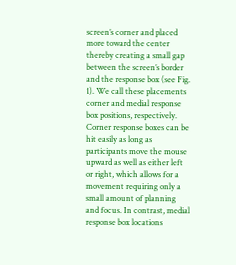screen’s corner and placed more toward the center thereby creating a small gap between the screen’s border and the response box (see Fig. 1). We call these placements corner and medial response box positions, respectively. Corner response boxes can be hit easily as long as participants move the mouse upward as well as either left or right, which allows for a movement requiring only a small amount of planning and focus. In contrast, medial response box locations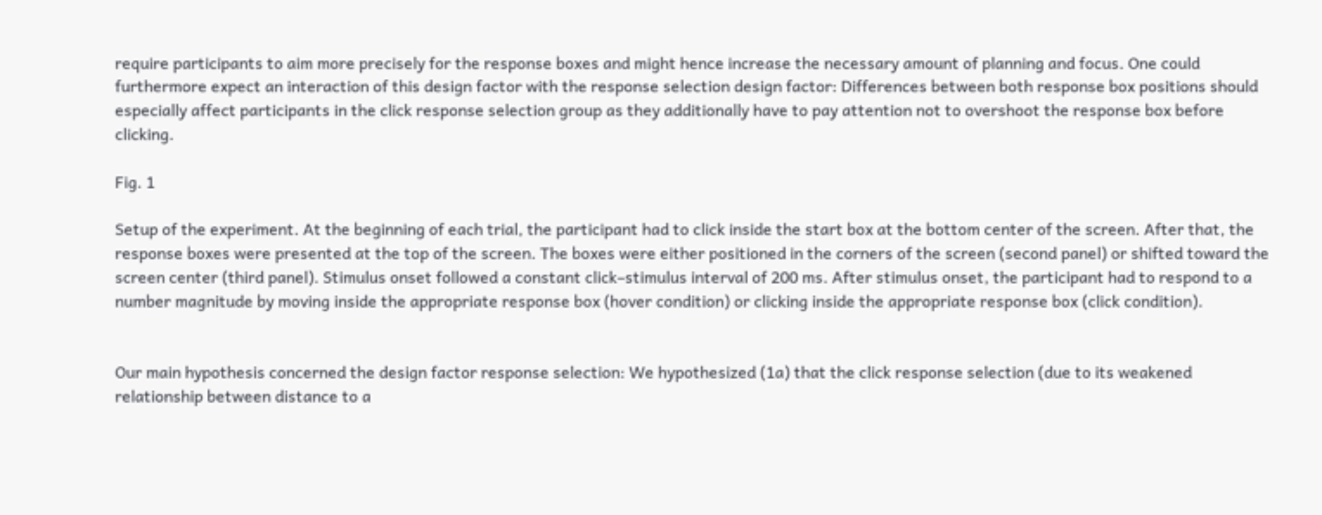require participants to aim more precisely for the response boxes and might hence increase the necessary amount of planning and focus. One could furthermore expect an interaction of this design factor with the response selection design factor: Differences between both response box positions should especially affect participants in the click response selection group as they additionally have to pay attention not to overshoot the response box before clicking.

Fig. 1

Setup of the experiment. At the beginning of each trial, the participant had to click inside the start box at the bottom center of the screen. After that, the response boxes were presented at the top of the screen. The boxes were either positioned in the corners of the screen (second panel) or shifted toward the screen center (third panel). Stimulus onset followed a constant click–stimulus interval of 200 ms. After stimulus onset, the participant had to respond to a number magnitude by moving inside the appropriate response box (hover condition) or clicking inside the appropriate response box (click condition).


Our main hypothesis concerned the design factor response selection: We hypothesized (1a) that the click response selection (due to its weakened relationship between distance to a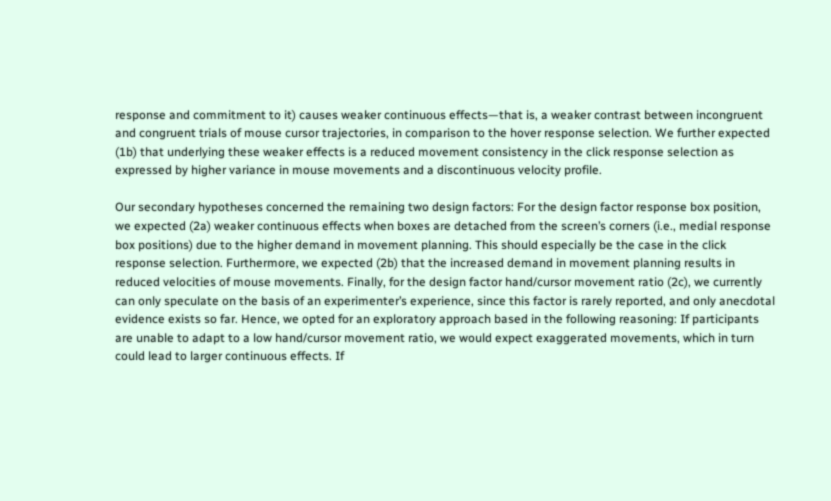response and commitment to it) causes weaker continuous effects—that is, a weaker contrast between incongruent and congruent trials of mouse cursor trajectories, in comparison to the hover response selection. We further expected (1b) that underlying these weaker effects is a reduced movement consistency in the click response selection as expressed by higher variance in mouse movements and a discontinuous velocity profile.

Our secondary hypotheses concerned the remaining two design factors: For the design factor response box position, we expected (2a) weaker continuous effects when boxes are detached from the screen’s corners (i.e., medial response box positions) due to the higher demand in movement planning. This should especially be the case in the click response selection. Furthermore, we expected (2b) that the increased demand in movement planning results in reduced velocities of mouse movements. Finally, for the design factor hand/cursor movement ratio (2c), we currently can only speculate on the basis of an experimenter’s experience, since this factor is rarely reported, and only anecdotal evidence exists so far. Hence, we opted for an exploratory approach based in the following reasoning: If participants are unable to adapt to a low hand/cursor movement ratio, we would expect exaggerated movements, which in turn could lead to larger continuous effects. If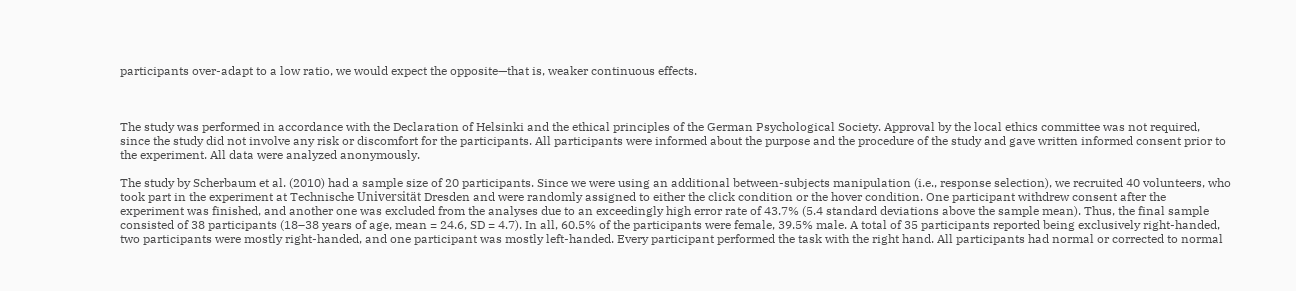participants over-adapt to a low ratio, we would expect the opposite—that is, weaker continuous effects.



The study was performed in accordance with the Declaration of Helsinki and the ethical principles of the German Psychological Society. Approval by the local ethics committee was not required, since the study did not involve any risk or discomfort for the participants. All participants were informed about the purpose and the procedure of the study and gave written informed consent prior to the experiment. All data were analyzed anonymously.

The study by Scherbaum et al. (2010) had a sample size of 20 participants. Since we were using an additional between-subjects manipulation (i.e., response selection), we recruited 40 volunteers, who took part in the experiment at Technische Universität Dresden and were randomly assigned to either the click condition or the hover condition. One participant withdrew consent after the experiment was finished, and another one was excluded from the analyses due to an exceedingly high error rate of 43.7% (5.4 standard deviations above the sample mean). Thus, the final sample consisted of 38 participants (18–38 years of age, mean = 24.6, SD = 4.7). In all, 60.5% of the participants were female, 39.5% male. A total of 35 participants reported being exclusively right-handed, two participants were mostly right-handed, and one participant was mostly left-handed. Every participant performed the task with the right hand. All participants had normal or corrected to normal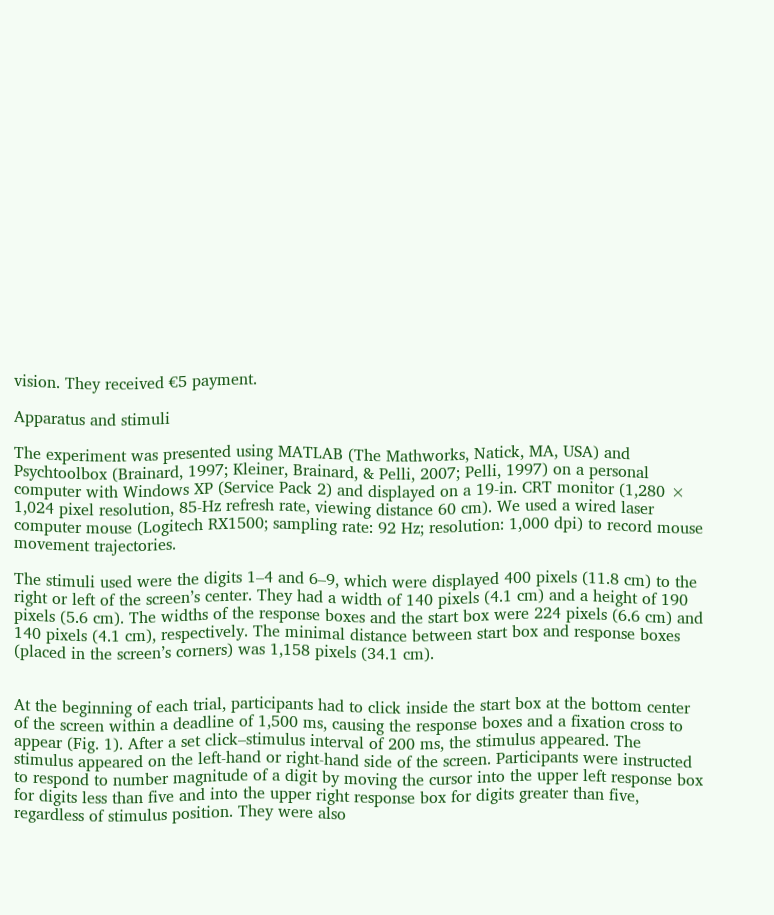vision. They received €5 payment.

Apparatus and stimuli

The experiment was presented using MATLAB (The Mathworks, Natick, MA, USA) and Psychtoolbox (Brainard, 1997; Kleiner, Brainard, & Pelli, 2007; Pelli, 1997) on a personal computer with Windows XP (Service Pack 2) and displayed on a 19-in. CRT monitor (1,280 × 1,024 pixel resolution, 85-Hz refresh rate, viewing distance 60 cm). We used a wired laser computer mouse (Logitech RX1500; sampling rate: 92 Hz; resolution: 1,000 dpi) to record mouse movement trajectories.

The stimuli used were the digits 1–4 and 6–9, which were displayed 400 pixels (11.8 cm) to the right or left of the screen’s center. They had a width of 140 pixels (4.1 cm) and a height of 190 pixels (5.6 cm). The widths of the response boxes and the start box were 224 pixels (6.6 cm) and 140 pixels (4.1 cm), respectively. The minimal distance between start box and response boxes (placed in the screen’s corners) was 1,158 pixels (34.1 cm).


At the beginning of each trial, participants had to click inside the start box at the bottom center of the screen within a deadline of 1,500 ms, causing the response boxes and a fixation cross to appear (Fig. 1). After a set click–stimulus interval of 200 ms, the stimulus appeared. The stimulus appeared on the left-hand or right-hand side of the screen. Participants were instructed to respond to number magnitude of a digit by moving the cursor into the upper left response box for digits less than five and into the upper right response box for digits greater than five, regardless of stimulus position. They were also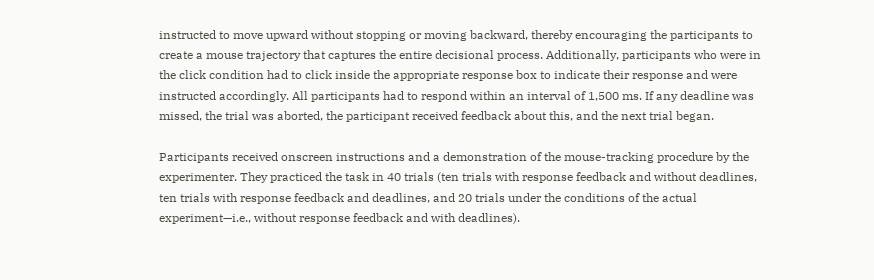instructed to move upward without stopping or moving backward, thereby encouraging the participants to create a mouse trajectory that captures the entire decisional process. Additionally, participants who were in the click condition had to click inside the appropriate response box to indicate their response and were instructed accordingly. All participants had to respond within an interval of 1,500 ms. If any deadline was missed, the trial was aborted, the participant received feedback about this, and the next trial began.

Participants received onscreen instructions and a demonstration of the mouse-tracking procedure by the experimenter. They practiced the task in 40 trials (ten trials with response feedback and without deadlines, ten trials with response feedback and deadlines, and 20 trials under the conditions of the actual experiment—i.e., without response feedback and with deadlines).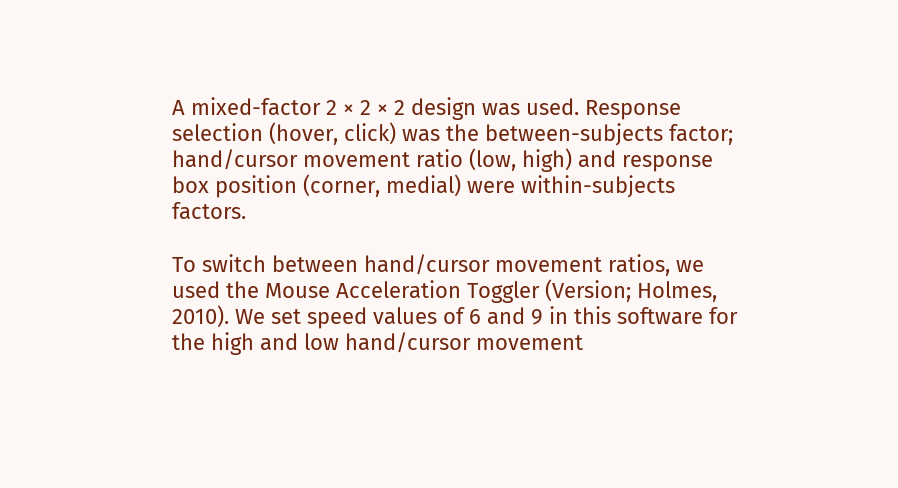A mixed-factor 2 × 2 × 2 design was used. Response selection (hover, click) was the between-subjects factor; hand/cursor movement ratio (low, high) and response box position (corner, medial) were within-subjects factors.

To switch between hand/cursor movement ratios, we used the Mouse Acceleration Toggler (Version; Holmes, 2010). We set speed values of 6 and 9 in this software for the high and low hand/cursor movement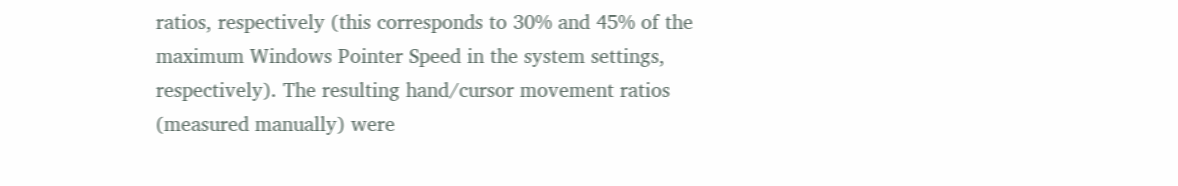ratios, respectively (this corresponds to 30% and 45% of the maximum Windows Pointer Speed in the system settings, respectively). The resulting hand/cursor movement ratios (measured manually) were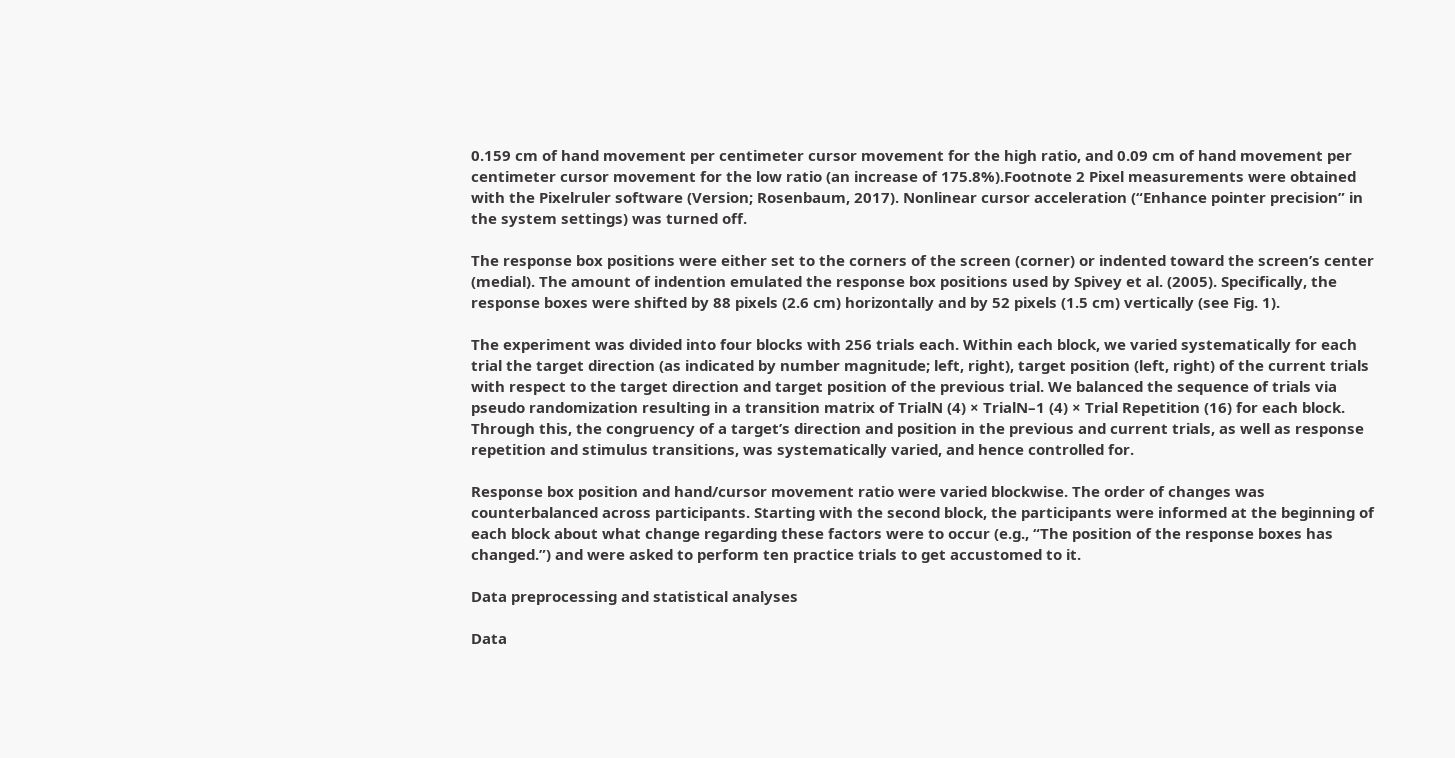0.159 cm of hand movement per centimeter cursor movement for the high ratio, and 0.09 cm of hand movement per centimeter cursor movement for the low ratio (an increase of 175.8%).Footnote 2 Pixel measurements were obtained with the Pixelruler software (Version; Rosenbaum, 2017). Nonlinear cursor acceleration (“Enhance pointer precision” in the system settings) was turned off.

The response box positions were either set to the corners of the screen (corner) or indented toward the screen’s center (medial). The amount of indention emulated the response box positions used by Spivey et al. (2005). Specifically, the response boxes were shifted by 88 pixels (2.6 cm) horizontally and by 52 pixels (1.5 cm) vertically (see Fig. 1).

The experiment was divided into four blocks with 256 trials each. Within each block, we varied systematically for each trial the target direction (as indicated by number magnitude; left, right), target position (left, right) of the current trials with respect to the target direction and target position of the previous trial. We balanced the sequence of trials via pseudo randomization resulting in a transition matrix of TrialN (4) × TrialN–1 (4) × Trial Repetition (16) for each block. Through this, the congruency of a target’s direction and position in the previous and current trials, as well as response repetition and stimulus transitions, was systematically varied, and hence controlled for.

Response box position and hand/cursor movement ratio were varied blockwise. The order of changes was counterbalanced across participants. Starting with the second block, the participants were informed at the beginning of each block about what change regarding these factors were to occur (e.g., “The position of the response boxes has changed.”) and were asked to perform ten practice trials to get accustomed to it.

Data preprocessing and statistical analyses

Data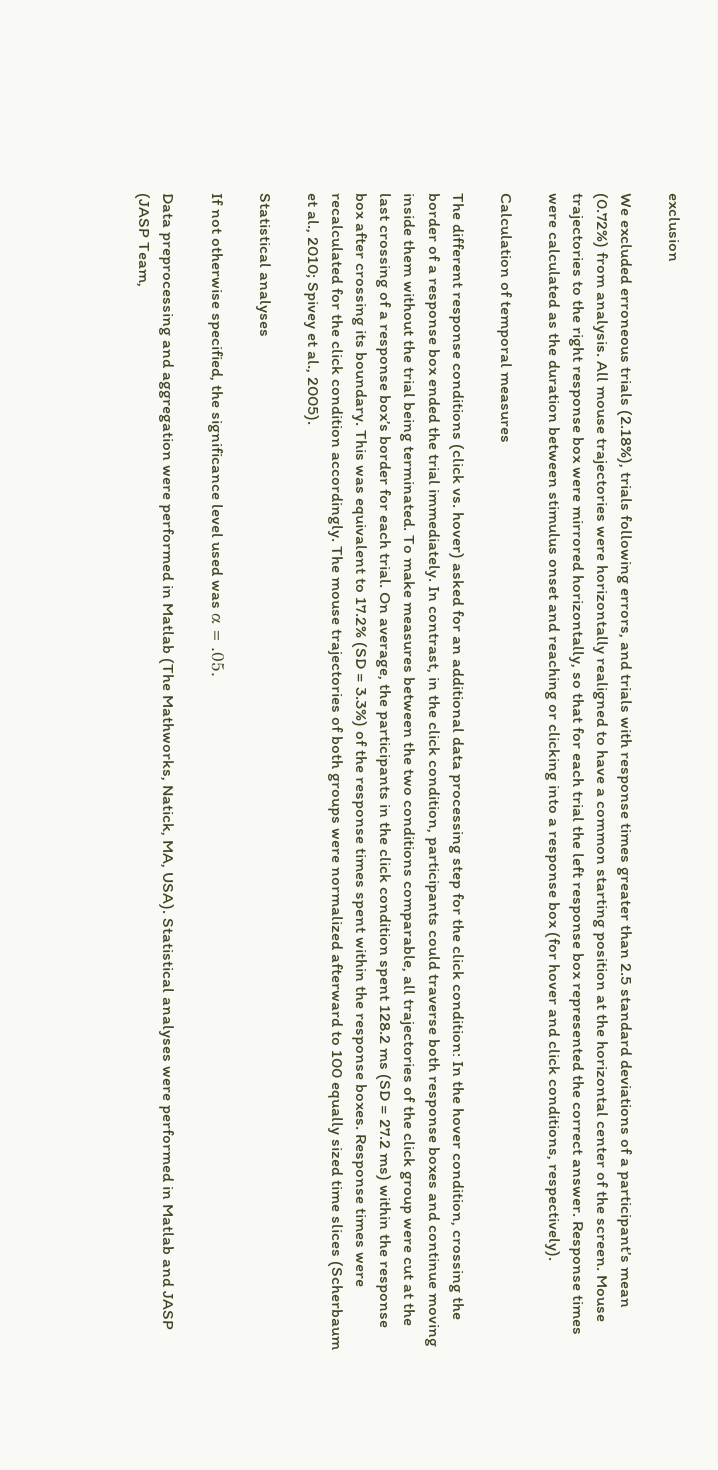exclusion

We excluded erroneous trials (2.18%), trials following errors, and trials with response times greater than 2.5 standard deviations of a participant’s mean (0.72%) from analysis. All mouse trajectories were horizontally realigned to have a common starting position at the horizontal center of the screen. Mouse trajectories to the right response box were mirrored horizontally, so that for each trial the left response box represented the correct answer. Response times were calculated as the duration between stimulus onset and reaching or clicking into a response box (for hover and click conditions, respectively).

Calculation of temporal measures

The different response conditions (click vs. hover) asked for an additional data processing step for the click condition: In the hover condition, crossing the border of a response box ended the trial immediately. In contrast, in the click condition, participants could traverse both response boxes and continue moving inside them without the trial being terminated. To make measures between the two conditions comparable, all trajectories of the click group were cut at the last crossing of a response box’s border for each trial. On average, the participants in the click condition spent 128.2 ms (SD = 27.2 ms) within the response box after crossing its boundary. This was equivalent to 17.2% (SD = 3.3%) of the response times spent within the response boxes. Response times were recalculated for the click condition accordingly. The mouse trajectories of both groups were normalized afterward to 100 equally sized time slices (Scherbaum et al., 2010; Spivey et al., 2005).

Statistical analyses

If not otherwise specified, the significance level used was α = .05.

Data preprocessing and aggregation were performed in Matlab (The Mathworks, Natick, MA, USA). Statistical analyses were performed in Matlab and JASP (JASP Team,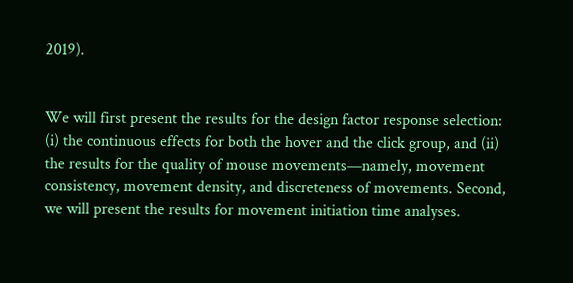2019).


We will first present the results for the design factor response selection: (i) the continuous effects for both the hover and the click group, and (ii) the results for the quality of mouse movements—namely, movement consistency, movement density, and discreteness of movements. Second, we will present the results for movement initiation time analyses.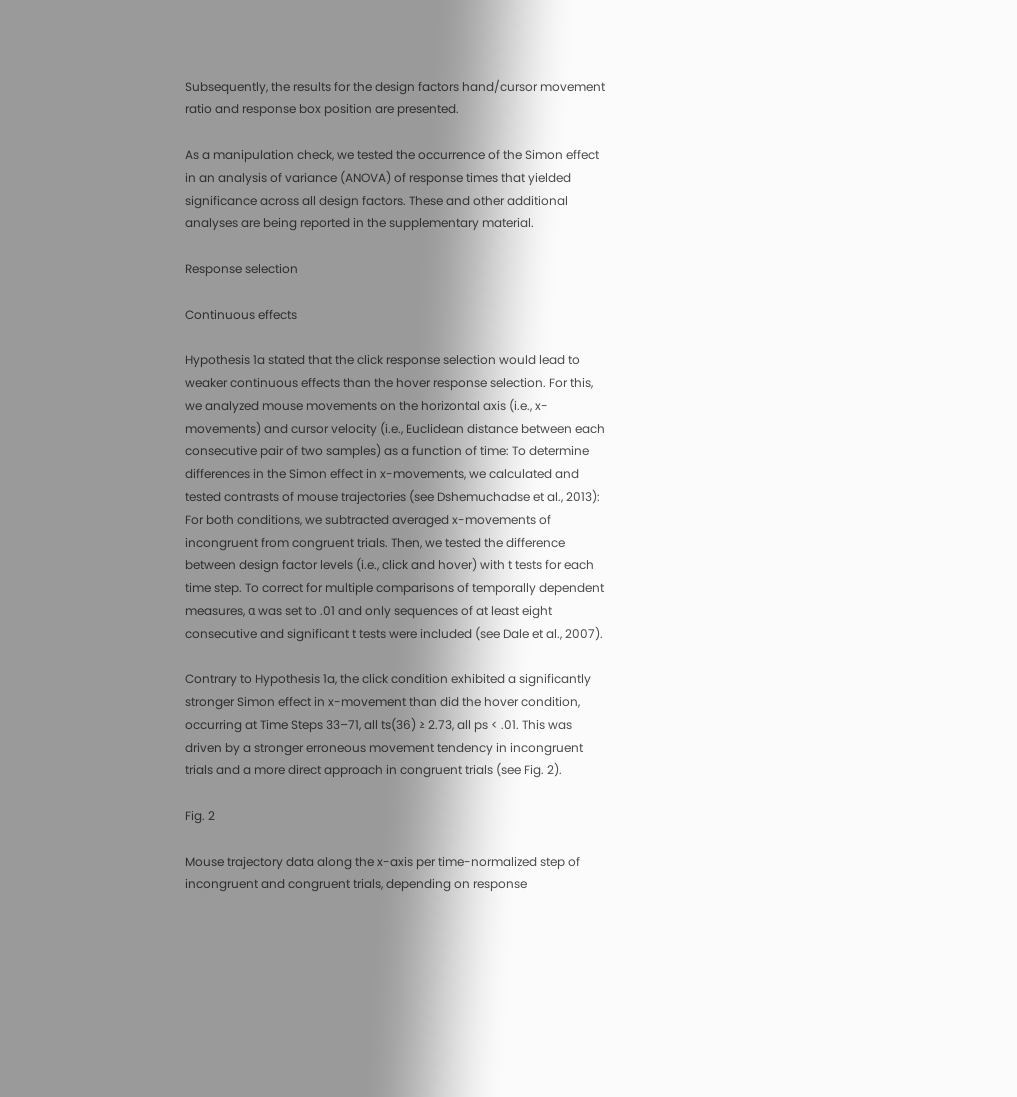Subsequently, the results for the design factors hand/cursor movement ratio and response box position are presented.

As a manipulation check, we tested the occurrence of the Simon effect in an analysis of variance (ANOVA) of response times that yielded significance across all design factors. These and other additional analyses are being reported in the supplementary material.

Response selection

Continuous effects

Hypothesis 1a stated that the click response selection would lead to weaker continuous effects than the hover response selection. For this, we analyzed mouse movements on the horizontal axis (i.e., x-movements) and cursor velocity (i.e., Euclidean distance between each consecutive pair of two samples) as a function of time: To determine differences in the Simon effect in x-movements, we calculated and tested contrasts of mouse trajectories (see Dshemuchadse et al., 2013): For both conditions, we subtracted averaged x-movements of incongruent from congruent trials. Then, we tested the difference between design factor levels (i.e., click and hover) with t tests for each time step. To correct for multiple comparisons of temporally dependent measures, α was set to .01 and only sequences of at least eight consecutive and significant t tests were included (see Dale et al., 2007).

Contrary to Hypothesis 1a, the click condition exhibited a significantly stronger Simon effect in x-movement than did the hover condition, occurring at Time Steps 33–71, all ts(36) ≥ 2.73, all ps < .01. This was driven by a stronger erroneous movement tendency in incongruent trials and a more direct approach in congruent trials (see Fig. 2).

Fig. 2

Mouse trajectory data along the x-axis per time-normalized step of incongruent and congruent trials, depending on response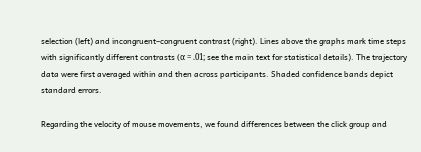selection (left) and incongruent–congruent contrast (right). Lines above the graphs mark time steps with significantly different contrasts (α = .01; see the main text for statistical details). The trajectory data were first averaged within and then across participants. Shaded confidence bands depict standard errors.

Regarding the velocity of mouse movements, we found differences between the click group and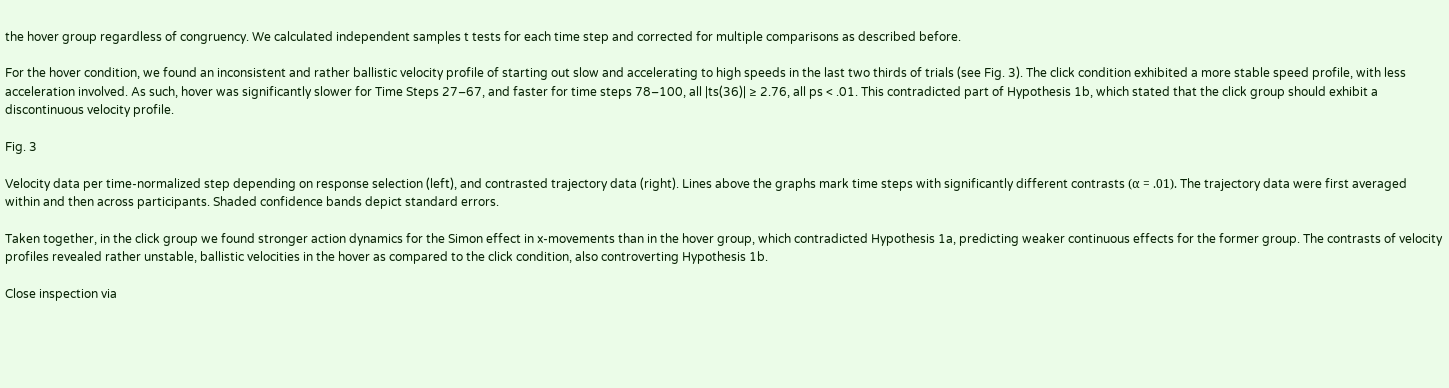the hover group regardless of congruency. We calculated independent samples t tests for each time step and corrected for multiple comparisons as described before.

For the hover condition, we found an inconsistent and rather ballistic velocity profile of starting out slow and accelerating to high speeds in the last two thirds of trials (see Fig. 3). The click condition exhibited a more stable speed profile, with less acceleration involved. As such, hover was significantly slower for Time Steps 27–67, and faster for time steps 78–100, all |ts(36)| ≥ 2.76, all ps < .01. This contradicted part of Hypothesis 1b, which stated that the click group should exhibit a discontinuous velocity profile.

Fig. 3

Velocity data per time-normalized step depending on response selection (left), and contrasted trajectory data (right). Lines above the graphs mark time steps with significantly different contrasts (α = .01). The trajectory data were first averaged within and then across participants. Shaded confidence bands depict standard errors.

Taken together, in the click group we found stronger action dynamics for the Simon effect in x-movements than in the hover group, which contradicted Hypothesis 1a, predicting weaker continuous effects for the former group. The contrasts of velocity profiles revealed rather unstable, ballistic velocities in the hover as compared to the click condition, also controverting Hypothesis 1b.

Close inspection via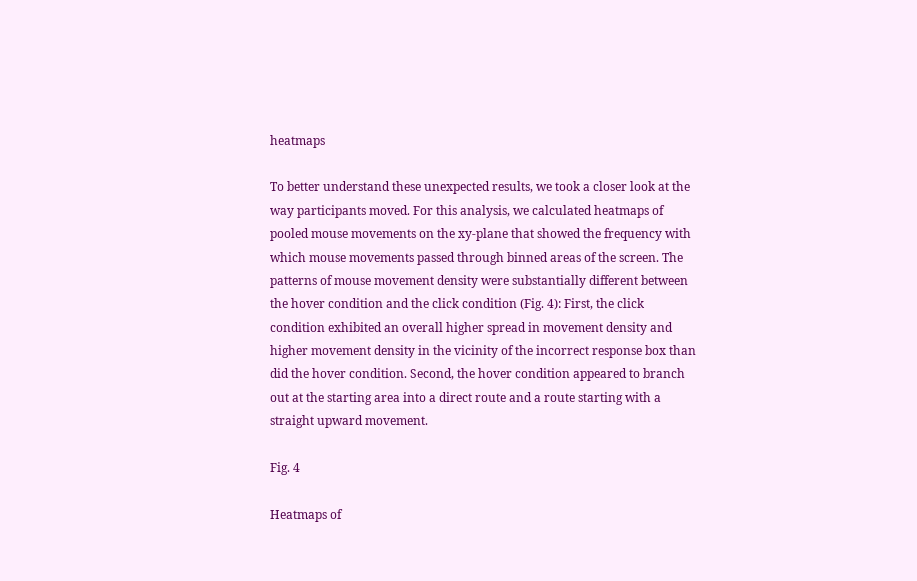heatmaps

To better understand these unexpected results, we took a closer look at the way participants moved. For this analysis, we calculated heatmaps of pooled mouse movements on the xy-plane that showed the frequency with which mouse movements passed through binned areas of the screen. The patterns of mouse movement density were substantially different between the hover condition and the click condition (Fig. 4): First, the click condition exhibited an overall higher spread in movement density and higher movement density in the vicinity of the incorrect response box than did the hover condition. Second, the hover condition appeared to branch out at the starting area into a direct route and a route starting with a straight upward movement.

Fig. 4

Heatmaps of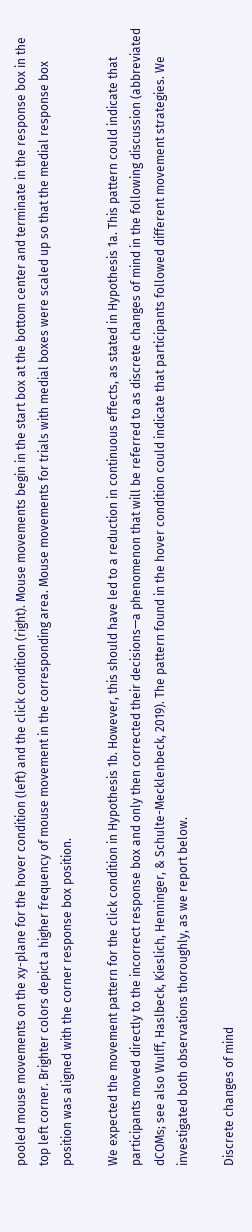pooled mouse movements on the xy-plane for the hover condition (left) and the click condition (right). Mouse movements begin in the start box at the bottom center and terminate in the response box in the top left corner. Brighter colors depict a higher frequency of mouse movement in the corresponding area. Mouse movements for trials with medial boxes were scaled up so that the medial response box position was aligned with the corner response box position.

We expected the movement pattern for the click condition in Hypothesis 1b. However, this should have led to a reduction in continuous effects, as stated in Hypothesis 1a. This pattern could indicate that participants moved directly to the incorrect response box and only then corrected their decisions—a phenomenon that will be referred to as discrete changes of mind in the following discussion (abbreviated dCOMs; see also Wulff, Haslbeck, Kieslich, Henninger, & Schulte-Mecklenbeck, 2019). The pattern found in the hover condition could indicate that participants followed different movement strategies. We investigated both observations thoroughly, as we report below.

Discrete changes of mind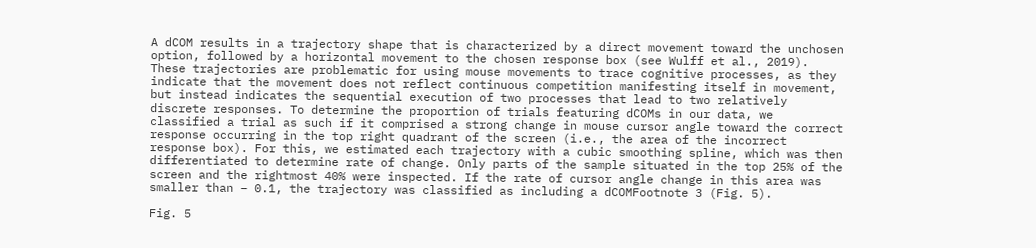A dCOM results in a trajectory shape that is characterized by a direct movement toward the unchosen option, followed by a horizontal movement to the chosen response box (see Wulff et al., 2019). These trajectories are problematic for using mouse movements to trace cognitive processes, as they indicate that the movement does not reflect continuous competition manifesting itself in movement, but instead indicates the sequential execution of two processes that lead to two relatively discrete responses. To determine the proportion of trials featuring dCOMs in our data, we classified a trial as such if it comprised a strong change in mouse cursor angle toward the correct response occurring in the top right quadrant of the screen (i.e., the area of the incorrect response box). For this, we estimated each trajectory with a cubic smoothing spline, which was then differentiated to determine rate of change. Only parts of the sample situated in the top 25% of the screen and the rightmost 40% were inspected. If the rate of cursor angle change in this area was smaller than – 0.1, the trajectory was classified as including a dCOMFootnote 3 (Fig. 5).

Fig. 5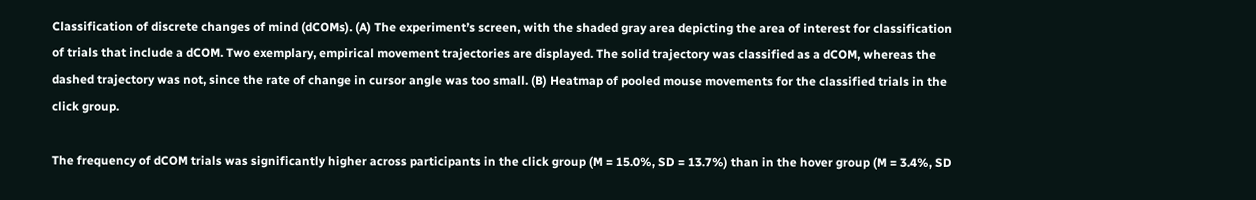Classification of discrete changes of mind (dCOMs). (A) The experiment’s screen, with the shaded gray area depicting the area of interest for classification of trials that include a dCOM. Two exemplary, empirical movement trajectories are displayed. The solid trajectory was classified as a dCOM, whereas the dashed trajectory was not, since the rate of change in cursor angle was too small. (B) Heatmap of pooled mouse movements for the classified trials in the click group.

The frequency of dCOM trials was significantly higher across participants in the click group (M = 15.0%, SD = 13.7%) than in the hover group (M = 3.4%, SD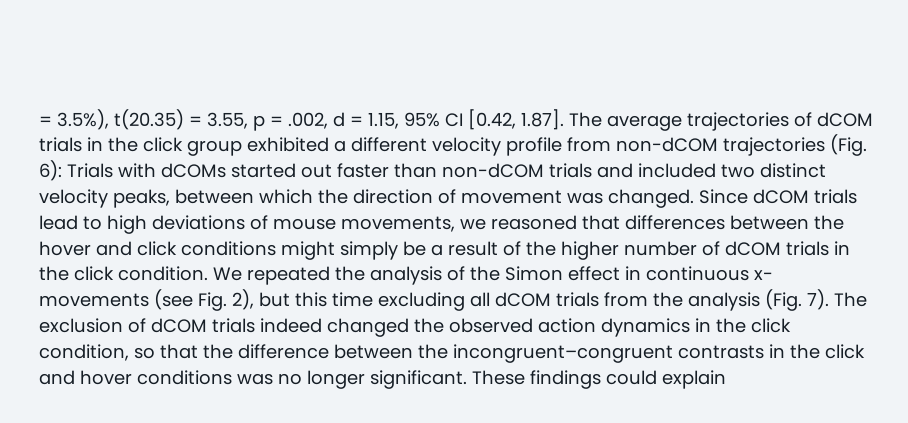= 3.5%), t(20.35) = 3.55, p = .002, d = 1.15, 95% CI [0.42, 1.87]. The average trajectories of dCOM trials in the click group exhibited a different velocity profile from non-dCOM trajectories (Fig. 6): Trials with dCOMs started out faster than non-dCOM trials and included two distinct velocity peaks, between which the direction of movement was changed. Since dCOM trials lead to high deviations of mouse movements, we reasoned that differences between the hover and click conditions might simply be a result of the higher number of dCOM trials in the click condition. We repeated the analysis of the Simon effect in continuous x-movements (see Fig. 2), but this time excluding all dCOM trials from the analysis (Fig. 7). The exclusion of dCOM trials indeed changed the observed action dynamics in the click condition, so that the difference between the incongruent–congruent contrasts in the click and hover conditions was no longer significant. These findings could explain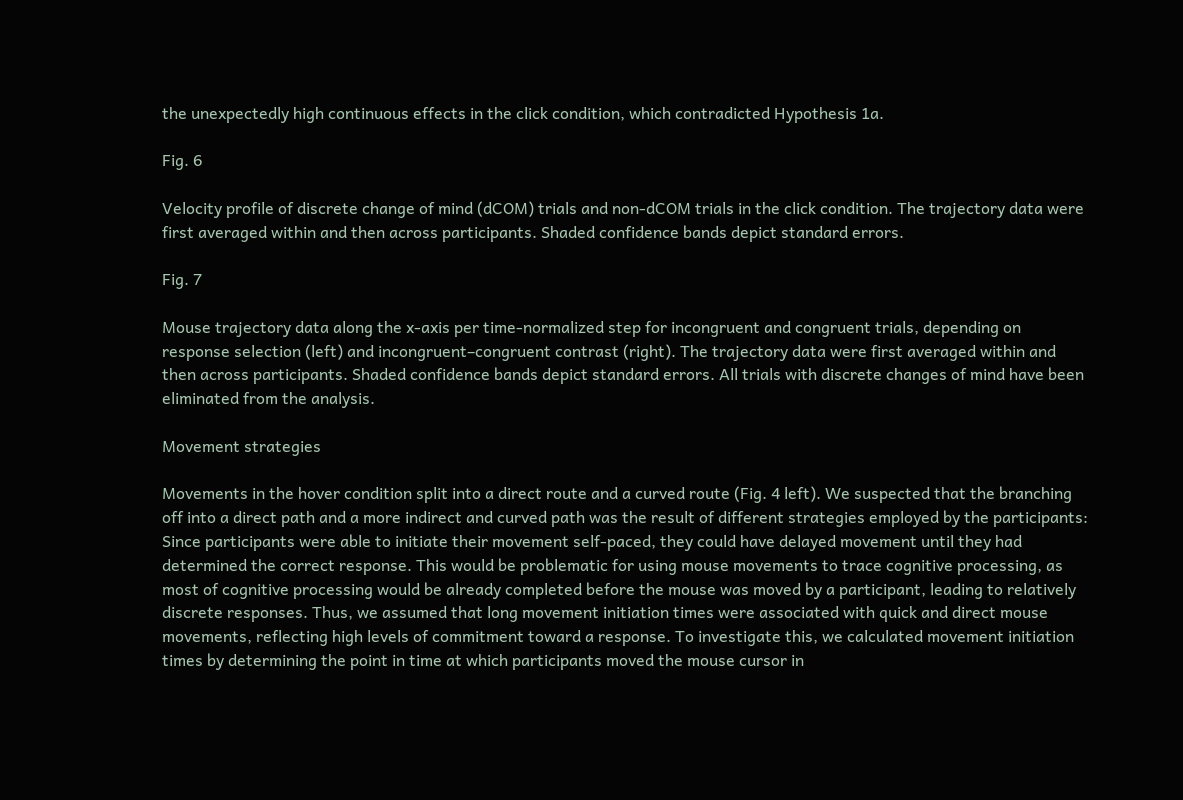the unexpectedly high continuous effects in the click condition, which contradicted Hypothesis 1a.

Fig. 6

Velocity profile of discrete change of mind (dCOM) trials and non-dCOM trials in the click condition. The trajectory data were first averaged within and then across participants. Shaded confidence bands depict standard errors.

Fig. 7

Mouse trajectory data along the x-axis per time-normalized step for incongruent and congruent trials, depending on response selection (left) and incongruent–congruent contrast (right). The trajectory data were first averaged within and then across participants. Shaded confidence bands depict standard errors. All trials with discrete changes of mind have been eliminated from the analysis.

Movement strategies

Movements in the hover condition split into a direct route and a curved route (Fig. 4 left). We suspected that the branching off into a direct path and a more indirect and curved path was the result of different strategies employed by the participants: Since participants were able to initiate their movement self-paced, they could have delayed movement until they had determined the correct response. This would be problematic for using mouse movements to trace cognitive processing, as most of cognitive processing would be already completed before the mouse was moved by a participant, leading to relatively discrete responses. Thus, we assumed that long movement initiation times were associated with quick and direct mouse movements, reflecting high levels of commitment toward a response. To investigate this, we calculated movement initiation times by determining the point in time at which participants moved the mouse cursor in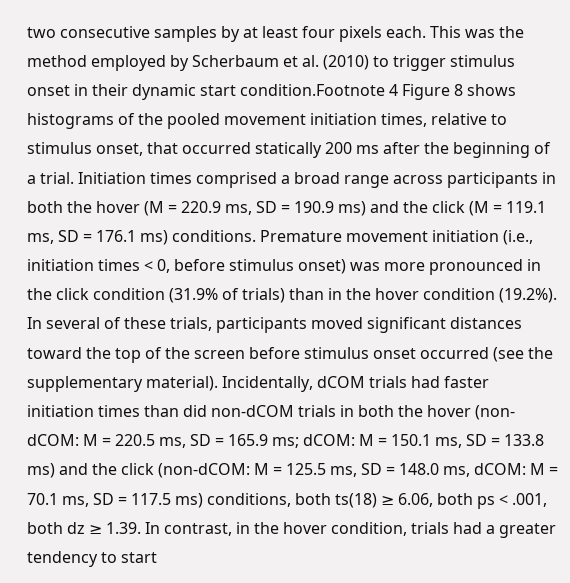two consecutive samples by at least four pixels each. This was the method employed by Scherbaum et al. (2010) to trigger stimulus onset in their dynamic start condition.Footnote 4 Figure 8 shows histograms of the pooled movement initiation times, relative to stimulus onset, that occurred statically 200 ms after the beginning of a trial. Initiation times comprised a broad range across participants in both the hover (M = 220.9 ms, SD = 190.9 ms) and the click (M = 119.1 ms, SD = 176.1 ms) conditions. Premature movement initiation (i.e., initiation times < 0, before stimulus onset) was more pronounced in the click condition (31.9% of trials) than in the hover condition (19.2%). In several of these trials, participants moved significant distances toward the top of the screen before stimulus onset occurred (see the supplementary material). Incidentally, dCOM trials had faster initiation times than did non-dCOM trials in both the hover (non-dCOM: M = 220.5 ms, SD = 165.9 ms; dCOM: M = 150.1 ms, SD = 133.8 ms) and the click (non-dCOM: M = 125.5 ms, SD = 148.0 ms, dCOM: M = 70.1 ms, SD = 117.5 ms) conditions, both ts(18) ≥ 6.06, both ps < .001, both dz ≥ 1.39. In contrast, in the hover condition, trials had a greater tendency to start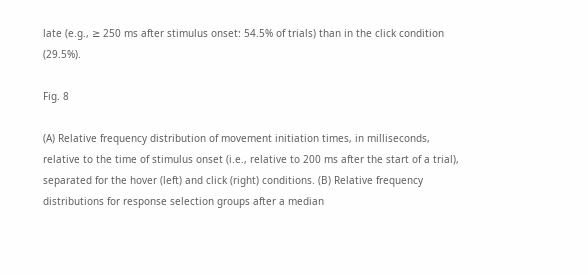late (e.g., ≥ 250 ms after stimulus onset: 54.5% of trials) than in the click condition (29.5%).

Fig. 8

(A) Relative frequency distribution of movement initiation times, in milliseconds, relative to the time of stimulus onset (i.e., relative to 200 ms after the start of a trial), separated for the hover (left) and click (right) conditions. (B) Relative frequency distributions for response selection groups after a median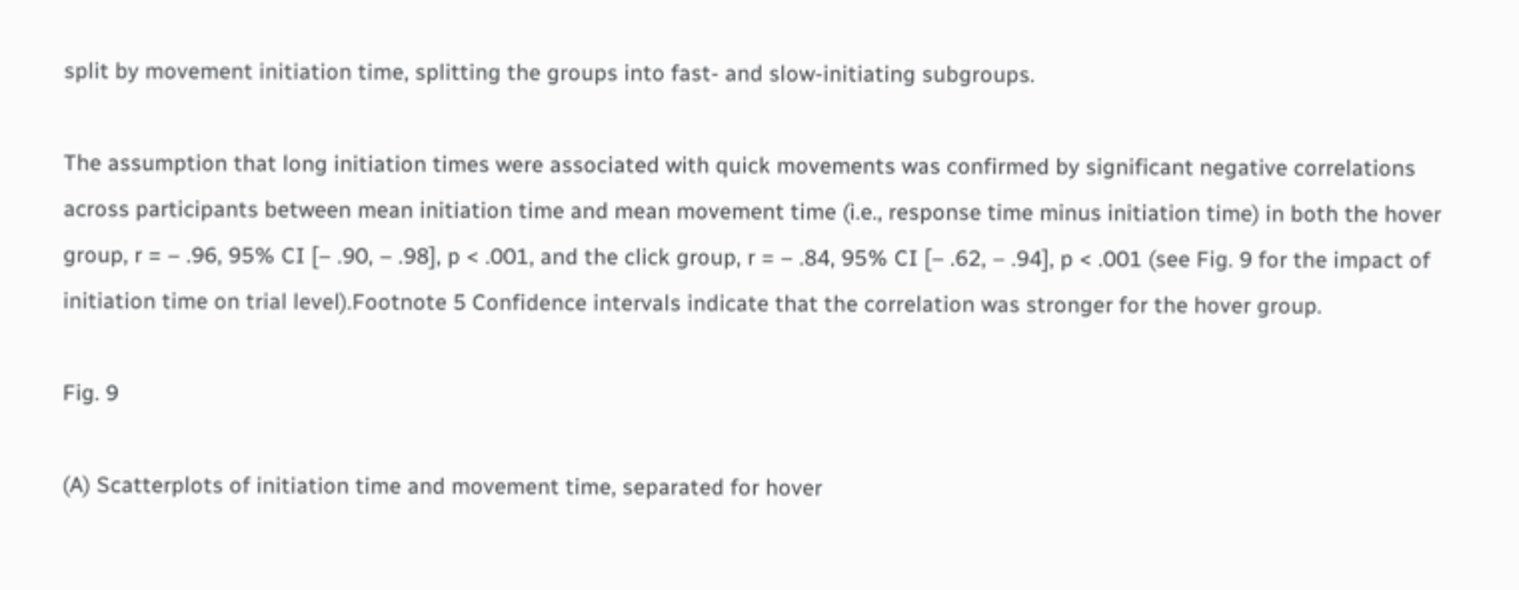split by movement initiation time, splitting the groups into fast- and slow-initiating subgroups.

The assumption that long initiation times were associated with quick movements was confirmed by significant negative correlations across participants between mean initiation time and mean movement time (i.e., response time minus initiation time) in both the hover group, r = – .96, 95% CI [– .90, – .98], p < .001, and the click group, r = – .84, 95% CI [– .62, – .94], p < .001 (see Fig. 9 for the impact of initiation time on trial level).Footnote 5 Confidence intervals indicate that the correlation was stronger for the hover group.

Fig. 9

(A) Scatterplots of initiation time and movement time, separated for hover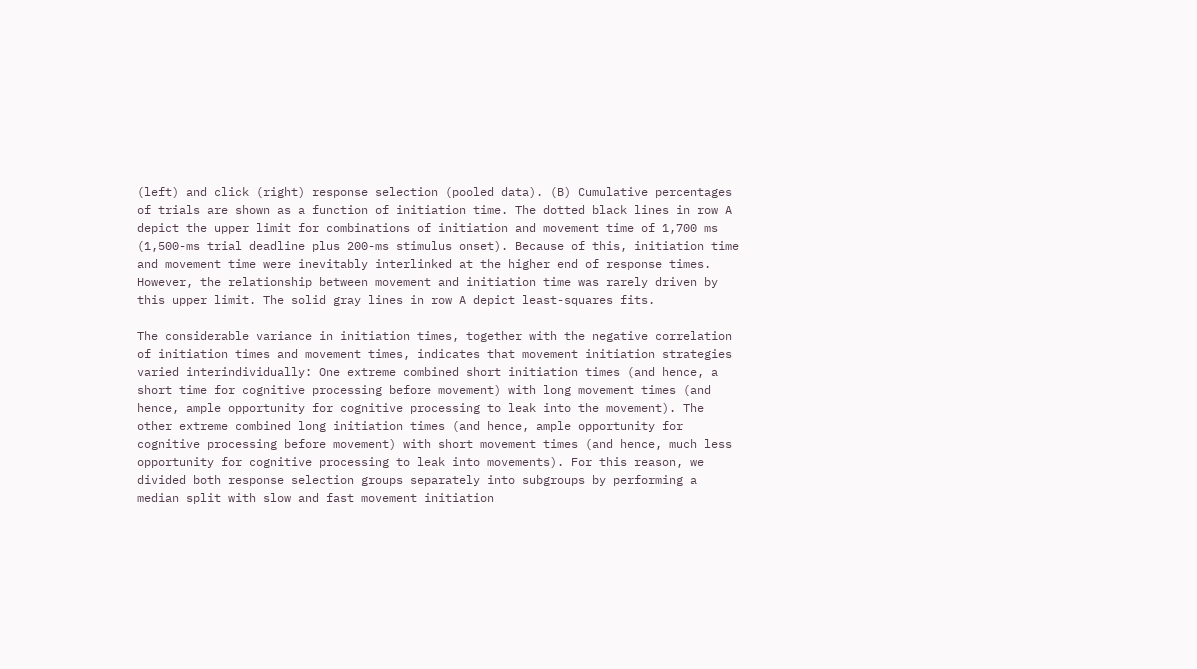(left) and click (right) response selection (pooled data). (B) Cumulative percentages of trials are shown as a function of initiation time. The dotted black lines in row A depict the upper limit for combinations of initiation and movement time of 1,700 ms (1,500-ms trial deadline plus 200-ms stimulus onset). Because of this, initiation time and movement time were inevitably interlinked at the higher end of response times. However, the relationship between movement and initiation time was rarely driven by this upper limit. The solid gray lines in row A depict least-squares fits.

The considerable variance in initiation times, together with the negative correlation of initiation times and movement times, indicates that movement initiation strategies varied interindividually: One extreme combined short initiation times (and hence, a short time for cognitive processing before movement) with long movement times (and hence, ample opportunity for cognitive processing to leak into the movement). The other extreme combined long initiation times (and hence, ample opportunity for cognitive processing before movement) with short movement times (and hence, much less opportunity for cognitive processing to leak into movements). For this reason, we divided both response selection groups separately into subgroups by performing a median split with slow and fast movement initiation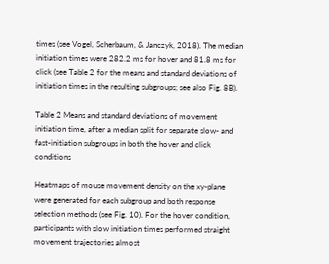times (see Vogel, Scherbaum, & Janczyk, 2018). The median initiation times were 282.2 ms for hover and 81.8 ms for click (see Table 2 for the means and standard deviations of initiation times in the resulting subgroups; see also Fig. 8B).

Table 2 Means and standard deviations of movement initiation time, after a median split for separate slow- and fast-initiation subgroups in both the hover and click conditions

Heatmaps of mouse movement density on the xy-plane were generated for each subgroup and both response selection methods (see Fig. 10). For the hover condition, participants with slow initiation times performed straight movement trajectories almost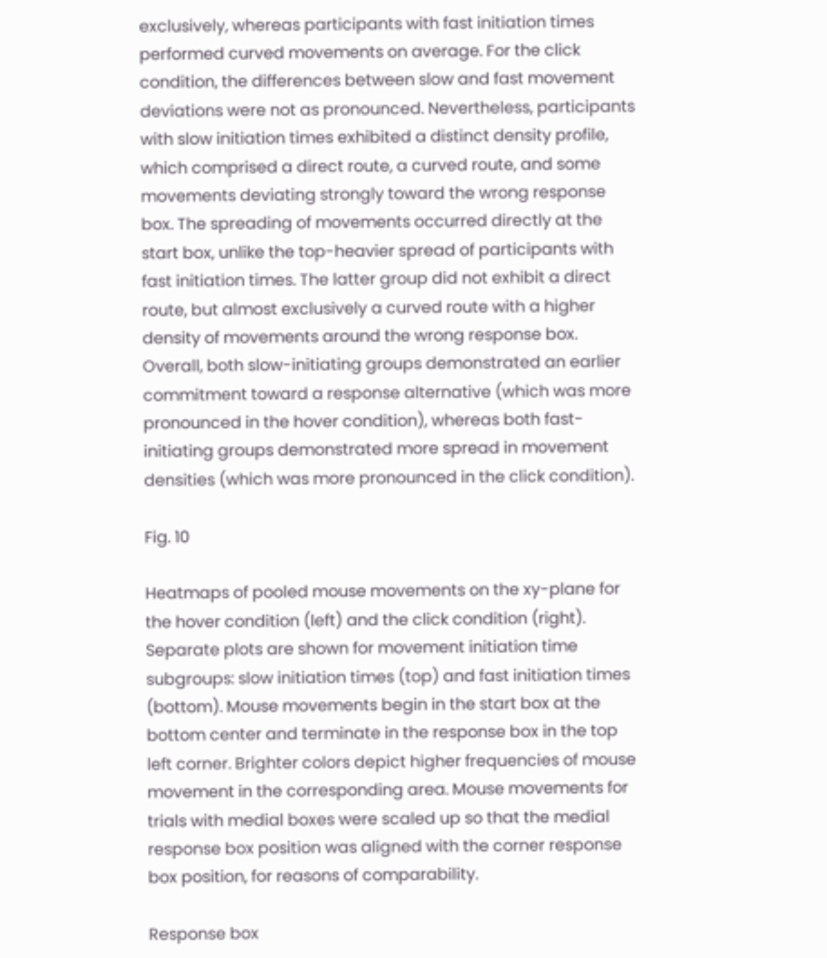exclusively, whereas participants with fast initiation times performed curved movements on average. For the click condition, the differences between slow and fast movement deviations were not as pronounced. Nevertheless, participants with slow initiation times exhibited a distinct density profile, which comprised a direct route, a curved route, and some movements deviating strongly toward the wrong response box. The spreading of movements occurred directly at the start box, unlike the top-heavier spread of participants with fast initiation times. The latter group did not exhibit a direct route, but almost exclusively a curved route with a higher density of movements around the wrong response box. Overall, both slow-initiating groups demonstrated an earlier commitment toward a response alternative (which was more pronounced in the hover condition), whereas both fast-initiating groups demonstrated more spread in movement densities (which was more pronounced in the click condition).

Fig. 10

Heatmaps of pooled mouse movements on the xy-plane for the hover condition (left) and the click condition (right). Separate plots are shown for movement initiation time subgroups: slow initiation times (top) and fast initiation times (bottom). Mouse movements begin in the start box at the bottom center and terminate in the response box in the top left corner. Brighter colors depict higher frequencies of mouse movement in the corresponding area. Mouse movements for trials with medial boxes were scaled up so that the medial response box position was aligned with the corner response box position, for reasons of comparability.

Response box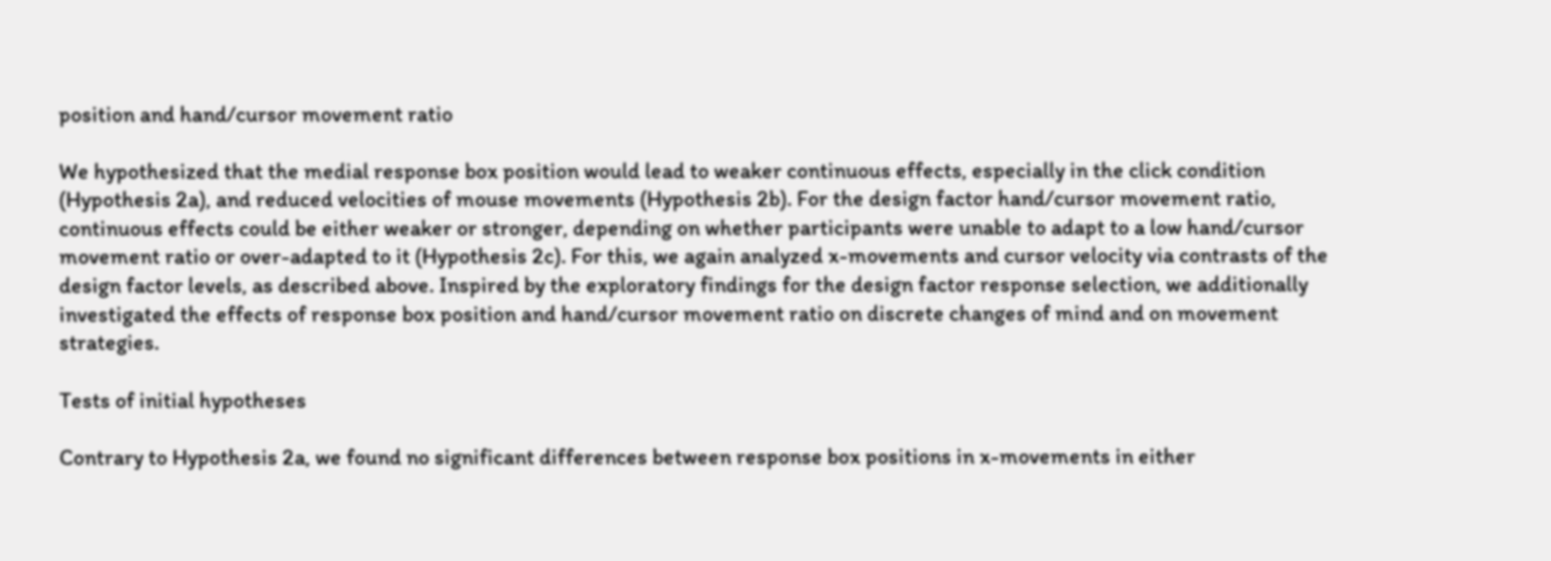position and hand/cursor movement ratio

We hypothesized that the medial response box position would lead to weaker continuous effects, especially in the click condition (Hypothesis 2a), and reduced velocities of mouse movements (Hypothesis 2b). For the design factor hand/cursor movement ratio, continuous effects could be either weaker or stronger, depending on whether participants were unable to adapt to a low hand/cursor movement ratio or over-adapted to it (Hypothesis 2c). For this, we again analyzed x-movements and cursor velocity via contrasts of the design factor levels, as described above. Inspired by the exploratory findings for the design factor response selection, we additionally investigated the effects of response box position and hand/cursor movement ratio on discrete changes of mind and on movement strategies.

Tests of initial hypotheses

Contrary to Hypothesis 2a, we found no significant differences between response box positions in x-movements in either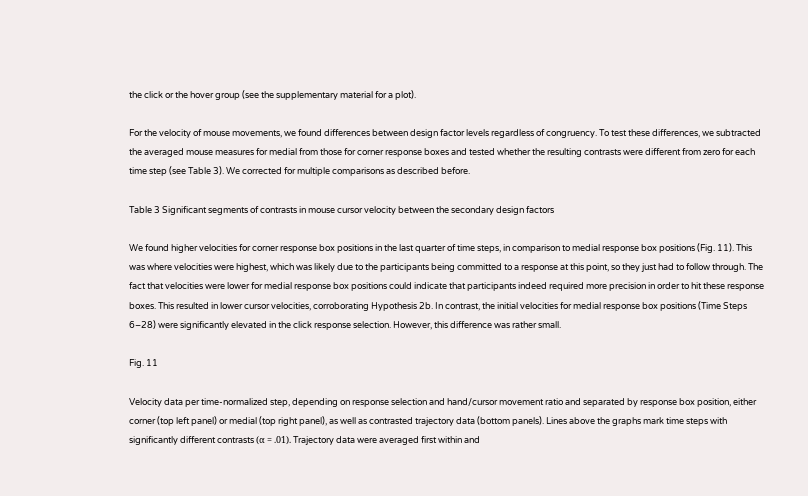the click or the hover group (see the supplementary material for a plot).

For the velocity of mouse movements, we found differences between design factor levels regardless of congruency. To test these differences, we subtracted the averaged mouse measures for medial from those for corner response boxes and tested whether the resulting contrasts were different from zero for each time step (see Table 3). We corrected for multiple comparisons as described before.

Table 3 Significant segments of contrasts in mouse cursor velocity between the secondary design factors

We found higher velocities for corner response box positions in the last quarter of time steps, in comparison to medial response box positions (Fig. 11). This was where velocities were highest, which was likely due to the participants being committed to a response at this point, so they just had to follow through. The fact that velocities were lower for medial response box positions could indicate that participants indeed required more precision in order to hit these response boxes. This resulted in lower cursor velocities, corroborating Hypothesis 2b. In contrast, the initial velocities for medial response box positions (Time Steps 6–28) were significantly elevated in the click response selection. However, this difference was rather small.

Fig. 11

Velocity data per time-normalized step, depending on response selection and hand/cursor movement ratio and separated by response box position, either corner (top left panel) or medial (top right panel), as well as contrasted trajectory data (bottom panels). Lines above the graphs mark time steps with significantly different contrasts (α = .01). Trajectory data were averaged first within and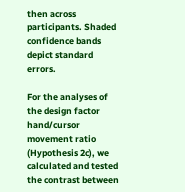then across participants. Shaded confidence bands depict standard errors.

For the analyses of the design factor hand/cursor movement ratio (Hypothesis 2c), we calculated and tested the contrast between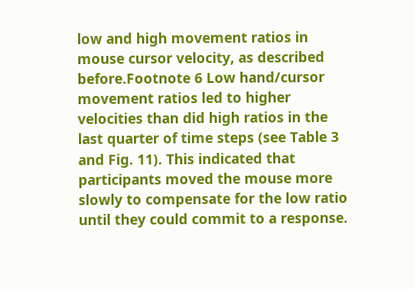low and high movement ratios in mouse cursor velocity, as described before.Footnote 6 Low hand/cursor movement ratios led to higher velocities than did high ratios in the last quarter of time steps (see Table 3 and Fig. 11). This indicated that participants moved the mouse more slowly to compensate for the low ratio until they could commit to a response.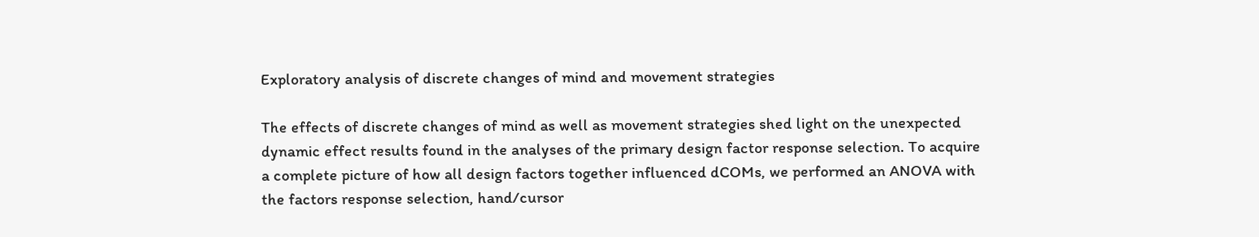Exploratory analysis of discrete changes of mind and movement strategies

The effects of discrete changes of mind as well as movement strategies shed light on the unexpected dynamic effect results found in the analyses of the primary design factor response selection. To acquire a complete picture of how all design factors together influenced dCOMs, we performed an ANOVA with the factors response selection, hand/cursor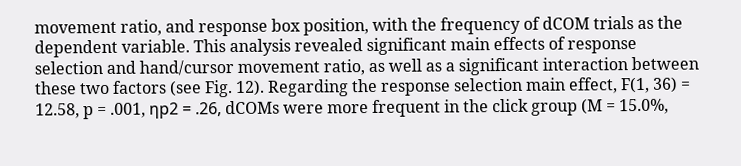movement ratio, and response box position, with the frequency of dCOM trials as the dependent variable. This analysis revealed significant main effects of response selection and hand/cursor movement ratio, as well as a significant interaction between these two factors (see Fig. 12). Regarding the response selection main effect, F(1, 36) = 12.58, p = .001, ηp2 = .26, dCOMs were more frequent in the click group (M = 15.0%,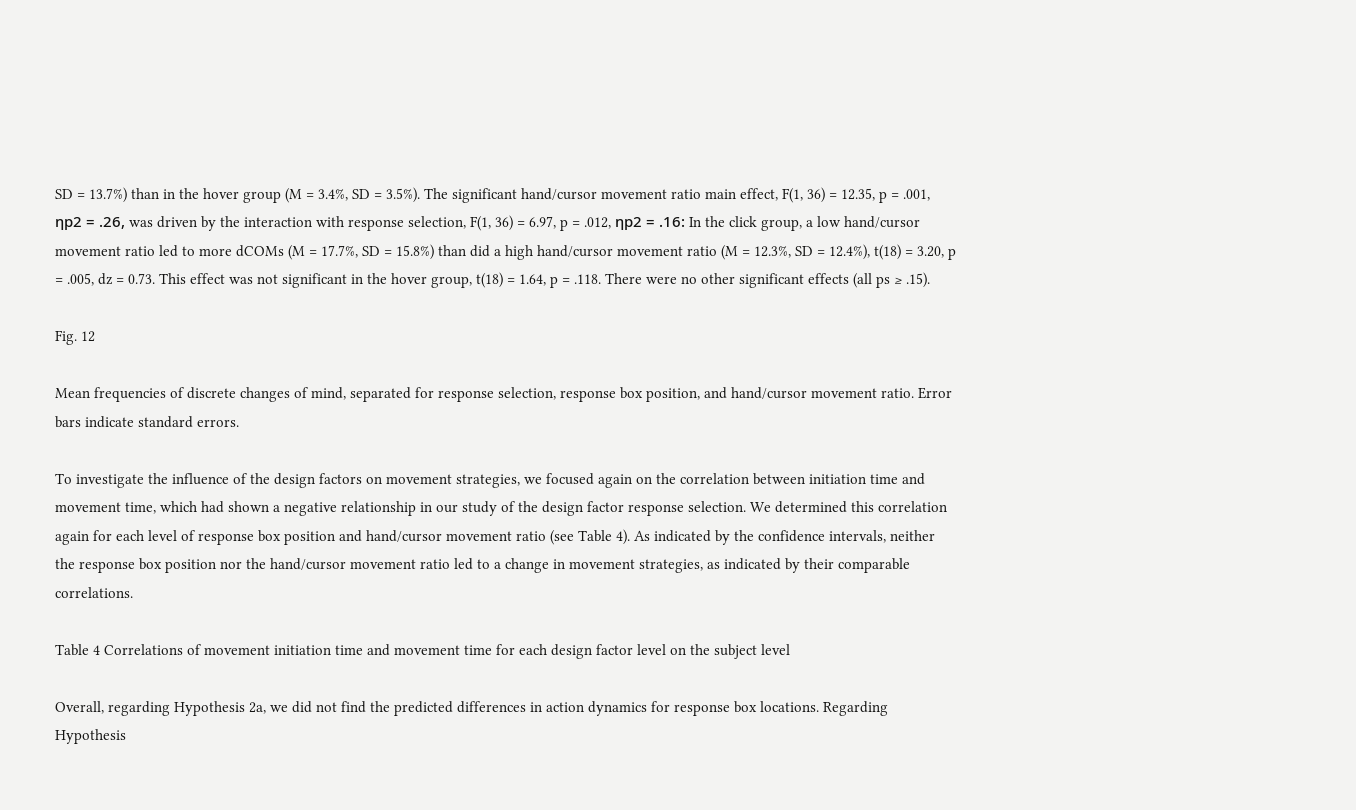SD = 13.7%) than in the hover group (M = 3.4%, SD = 3.5%). The significant hand/cursor movement ratio main effect, F(1, 36) = 12.35, p = .001, ηp2 = .26, was driven by the interaction with response selection, F(1, 36) = 6.97, p = .012, ηp2 = .16: In the click group, a low hand/cursor movement ratio led to more dCOMs (M = 17.7%, SD = 15.8%) than did a high hand/cursor movement ratio (M = 12.3%, SD = 12.4%), t(18) = 3.20, p = .005, dz = 0.73. This effect was not significant in the hover group, t(18) = 1.64, p = .118. There were no other significant effects (all ps ≥ .15).

Fig. 12

Mean frequencies of discrete changes of mind, separated for response selection, response box position, and hand/cursor movement ratio. Error bars indicate standard errors.

To investigate the influence of the design factors on movement strategies, we focused again on the correlation between initiation time and movement time, which had shown a negative relationship in our study of the design factor response selection. We determined this correlation again for each level of response box position and hand/cursor movement ratio (see Table 4). As indicated by the confidence intervals, neither the response box position nor the hand/cursor movement ratio led to a change in movement strategies, as indicated by their comparable correlations.

Table 4 Correlations of movement initiation time and movement time for each design factor level on the subject level

Overall, regarding Hypothesis 2a, we did not find the predicted differences in action dynamics for response box locations. Regarding Hypothesis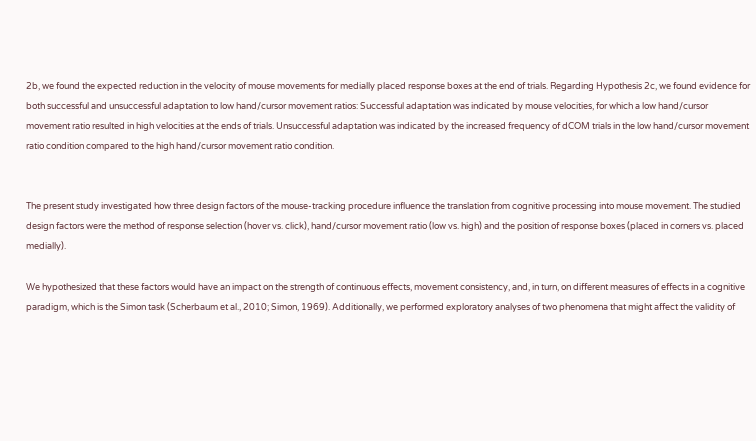2b, we found the expected reduction in the velocity of mouse movements for medially placed response boxes at the end of trials. Regarding Hypothesis 2c, we found evidence for both successful and unsuccessful adaptation to low hand/cursor movement ratios: Successful adaptation was indicated by mouse velocities, for which a low hand/cursor movement ratio resulted in high velocities at the ends of trials. Unsuccessful adaptation was indicated by the increased frequency of dCOM trials in the low hand/cursor movement ratio condition compared to the high hand/cursor movement ratio condition.


The present study investigated how three design factors of the mouse-tracking procedure influence the translation from cognitive processing into mouse movement. The studied design factors were the method of response selection (hover vs. click), hand/cursor movement ratio (low vs. high) and the position of response boxes (placed in corners vs. placed medially).

We hypothesized that these factors would have an impact on the strength of continuous effects, movement consistency, and, in turn, on different measures of effects in a cognitive paradigm, which is the Simon task (Scherbaum et al., 2010; Simon, 1969). Additionally, we performed exploratory analyses of two phenomena that might affect the validity of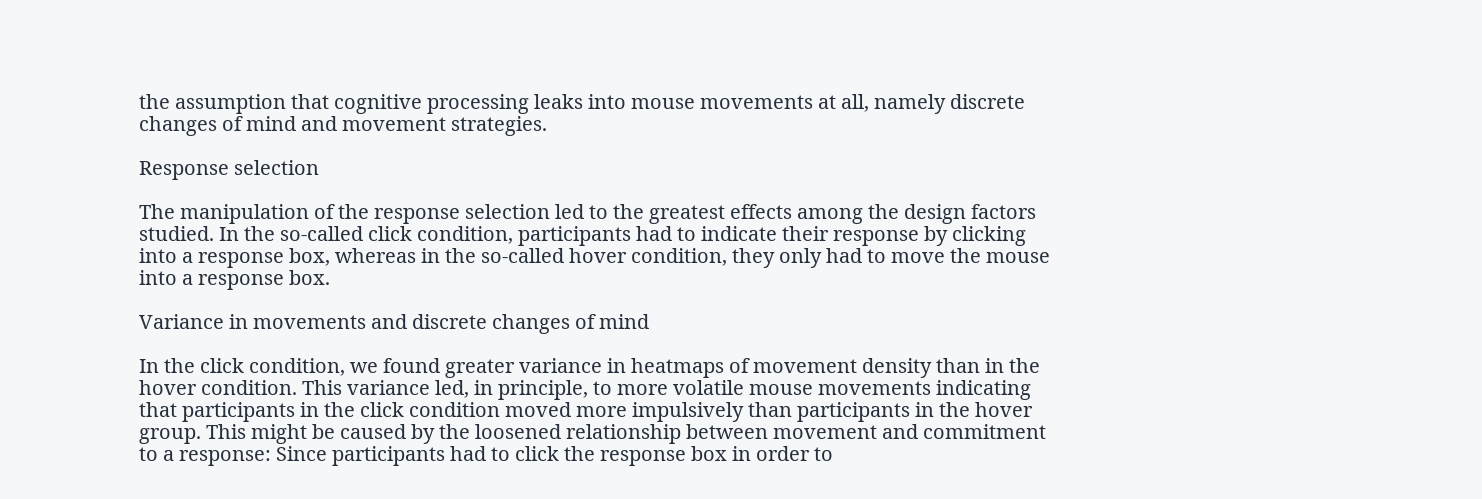the assumption that cognitive processing leaks into mouse movements at all, namely discrete changes of mind and movement strategies.

Response selection

The manipulation of the response selection led to the greatest effects among the design factors studied. In the so-called click condition, participants had to indicate their response by clicking into a response box, whereas in the so-called hover condition, they only had to move the mouse into a response box.

Variance in movements and discrete changes of mind

In the click condition, we found greater variance in heatmaps of movement density than in the hover condition. This variance led, in principle, to more volatile mouse movements indicating that participants in the click condition moved more impulsively than participants in the hover group. This might be caused by the loosened relationship between movement and commitment to a response: Since participants had to click the response box in order to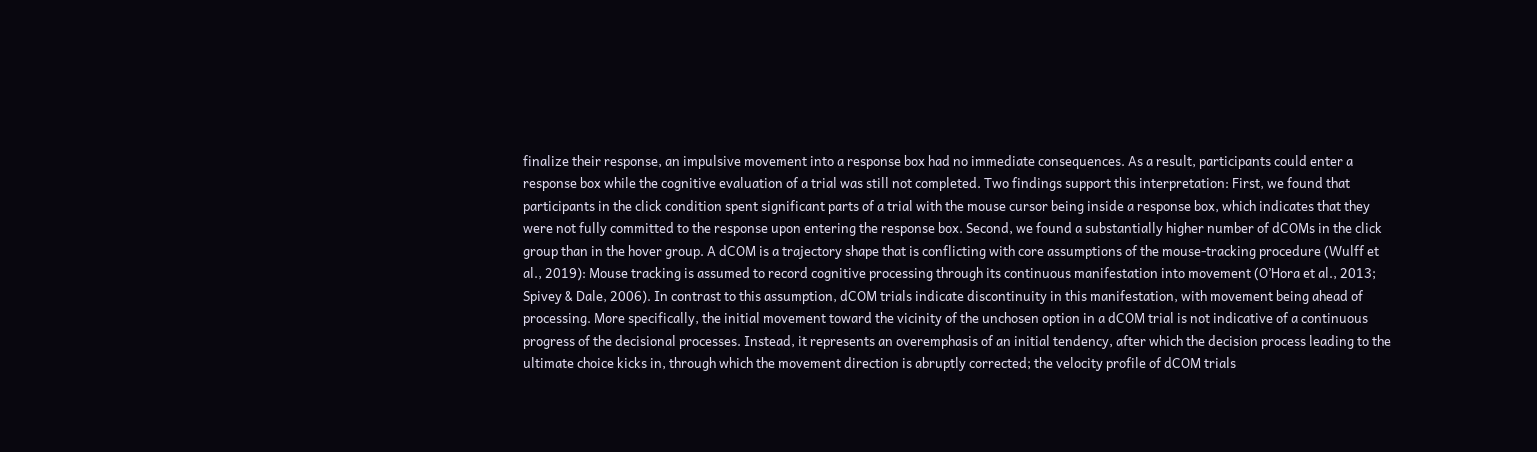finalize their response, an impulsive movement into a response box had no immediate consequences. As a result, participants could enter a response box while the cognitive evaluation of a trial was still not completed. Two findings support this interpretation: First, we found that participants in the click condition spent significant parts of a trial with the mouse cursor being inside a response box, which indicates that they were not fully committed to the response upon entering the response box. Second, we found a substantially higher number of dCOMs in the click group than in the hover group. A dCOM is a trajectory shape that is conflicting with core assumptions of the mouse-tracking procedure (Wulff et al., 2019): Mouse tracking is assumed to record cognitive processing through its continuous manifestation into movement (O’Hora et al., 2013; Spivey & Dale, 2006). In contrast to this assumption, dCOM trials indicate discontinuity in this manifestation, with movement being ahead of processing. More specifically, the initial movement toward the vicinity of the unchosen option in a dCOM trial is not indicative of a continuous progress of the decisional processes. Instead, it represents an overemphasis of an initial tendency, after which the decision process leading to the ultimate choice kicks in, through which the movement direction is abruptly corrected; the velocity profile of dCOM trials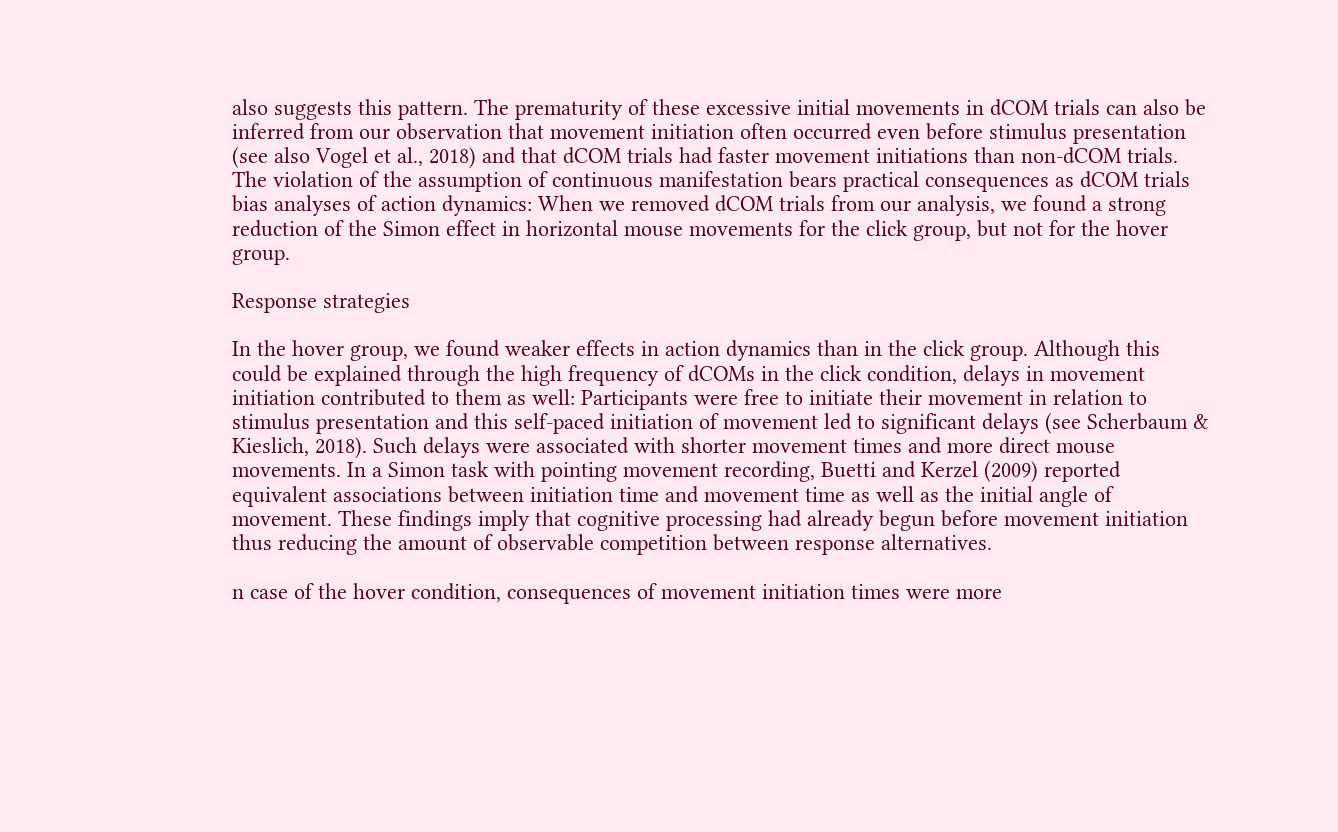also suggests this pattern. The prematurity of these excessive initial movements in dCOM trials can also be inferred from our observation that movement initiation often occurred even before stimulus presentation (see also Vogel et al., 2018) and that dCOM trials had faster movement initiations than non-dCOM trials. The violation of the assumption of continuous manifestation bears practical consequences as dCOM trials bias analyses of action dynamics: When we removed dCOM trials from our analysis, we found a strong reduction of the Simon effect in horizontal mouse movements for the click group, but not for the hover group.

Response strategies

In the hover group, we found weaker effects in action dynamics than in the click group. Although this could be explained through the high frequency of dCOMs in the click condition, delays in movement initiation contributed to them as well: Participants were free to initiate their movement in relation to stimulus presentation and this self-paced initiation of movement led to significant delays (see Scherbaum & Kieslich, 2018). Such delays were associated with shorter movement times and more direct mouse movements. In a Simon task with pointing movement recording, Buetti and Kerzel (2009) reported equivalent associations between initiation time and movement time as well as the initial angle of movement. These findings imply that cognitive processing had already begun before movement initiation thus reducing the amount of observable competition between response alternatives.

n case of the hover condition, consequences of movement initiation times were more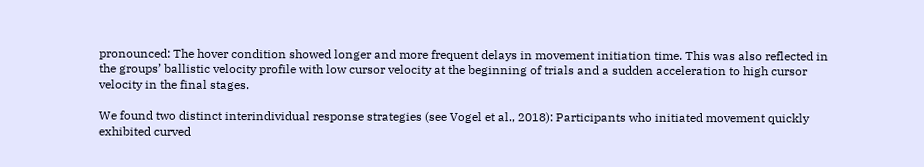pronounced: The hover condition showed longer and more frequent delays in movement initiation time. This was also reflected in the groups’ ballistic velocity profile with low cursor velocity at the beginning of trials and a sudden acceleration to high cursor velocity in the final stages.

We found two distinct interindividual response strategies (see Vogel et al., 2018): Participants who initiated movement quickly exhibited curved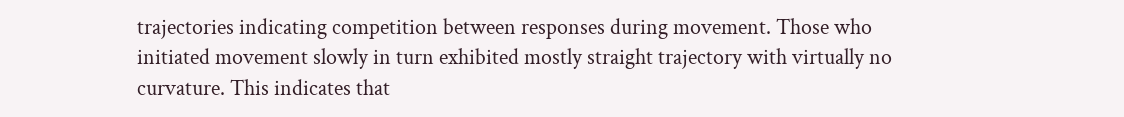trajectories indicating competition between responses during movement. Those who initiated movement slowly in turn exhibited mostly straight trajectory with virtually no curvature. This indicates that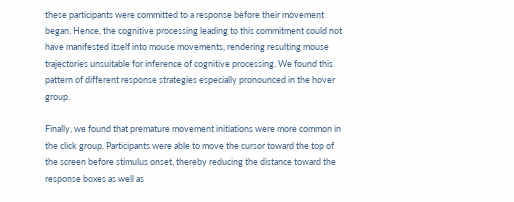these participants were committed to a response before their movement began. Hence, the cognitive processing leading to this commitment could not have manifested itself into mouse movements, rendering resulting mouse trajectories unsuitable for inference of cognitive processing. We found this pattern of different response strategies especially pronounced in the hover group.

Finally, we found that premature movement initiations were more common in the click group. Participants were able to move the cursor toward the top of the screen before stimulus onset, thereby reducing the distance toward the response boxes as well as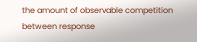the amount of observable competition between response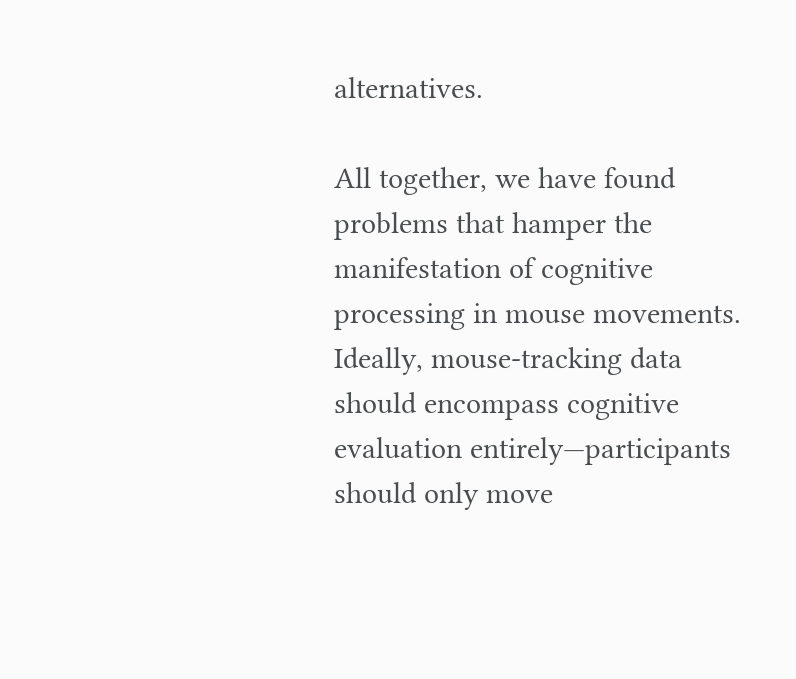alternatives.

All together, we have found problems that hamper the manifestation of cognitive processing in mouse movements. Ideally, mouse-tracking data should encompass cognitive evaluation entirely—participants should only move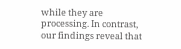while they are processing. In contrast, our findings reveal that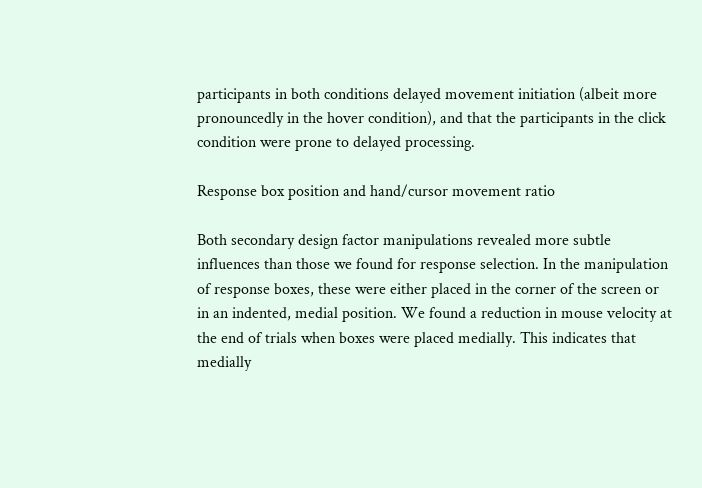participants in both conditions delayed movement initiation (albeit more pronouncedly in the hover condition), and that the participants in the click condition were prone to delayed processing.

Response box position and hand/cursor movement ratio

Both secondary design factor manipulations revealed more subtle influences than those we found for response selection. In the manipulation of response boxes, these were either placed in the corner of the screen or in an indented, medial position. We found a reduction in mouse velocity at the end of trials when boxes were placed medially. This indicates that medially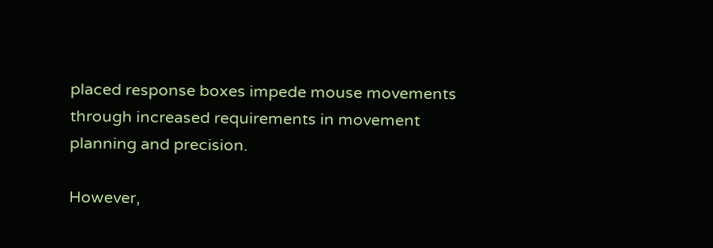placed response boxes impede mouse movements through increased requirements in movement planning and precision.

However,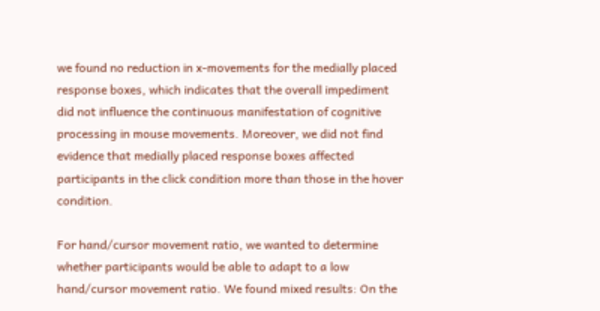we found no reduction in x-movements for the medially placed response boxes, which indicates that the overall impediment did not influence the continuous manifestation of cognitive processing in mouse movements. Moreover, we did not find evidence that medially placed response boxes affected participants in the click condition more than those in the hover condition.

For hand/cursor movement ratio, we wanted to determine whether participants would be able to adapt to a low hand/cursor movement ratio. We found mixed results: On the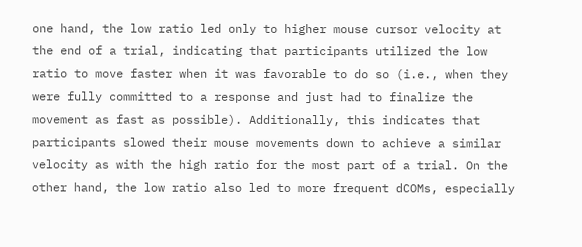one hand, the low ratio led only to higher mouse cursor velocity at the end of a trial, indicating that participants utilized the low ratio to move faster when it was favorable to do so (i.e., when they were fully committed to a response and just had to finalize the movement as fast as possible). Additionally, this indicates that participants slowed their mouse movements down to achieve a similar velocity as with the high ratio for the most part of a trial. On the other hand, the low ratio also led to more frequent dCOMs, especially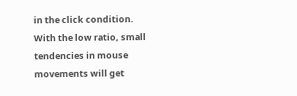in the click condition. With the low ratio, small tendencies in mouse movements will get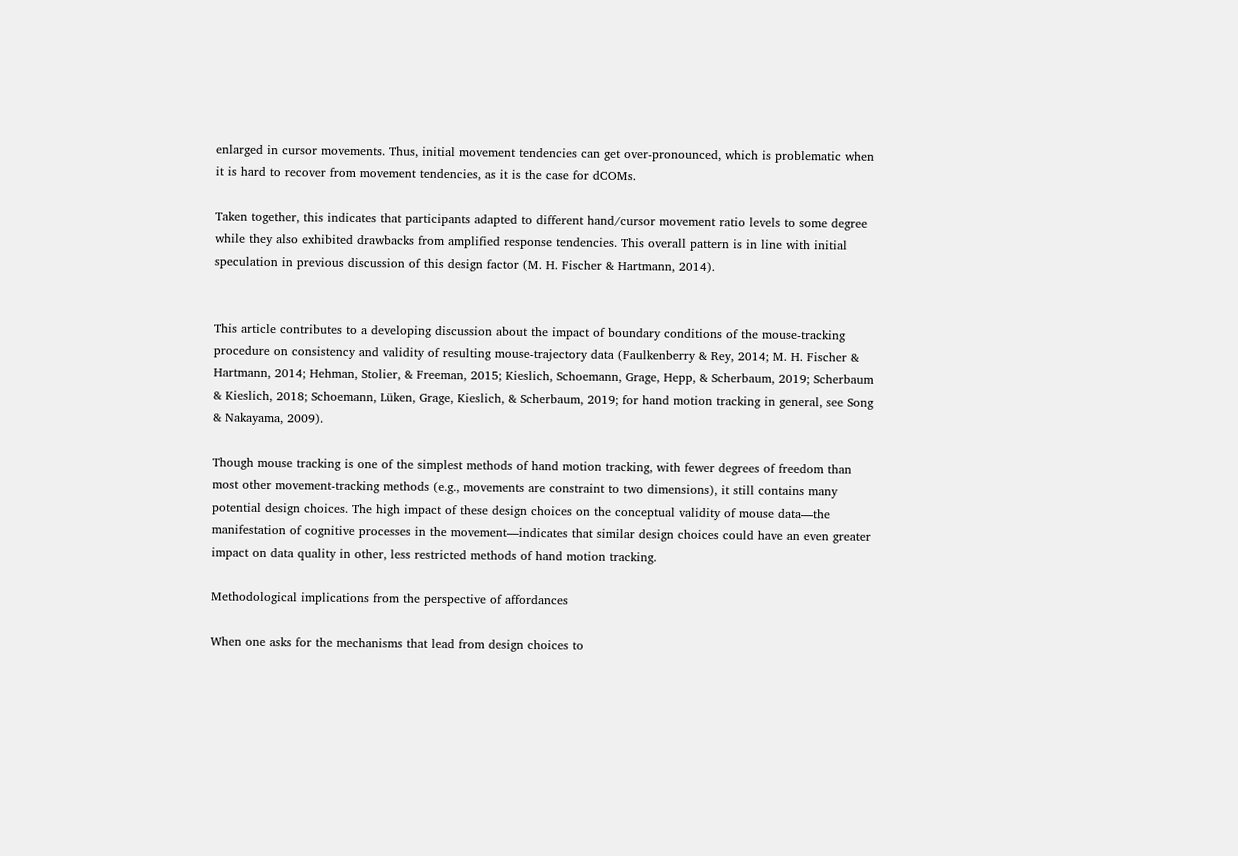enlarged in cursor movements. Thus, initial movement tendencies can get over-pronounced, which is problematic when it is hard to recover from movement tendencies, as it is the case for dCOMs.

Taken together, this indicates that participants adapted to different hand/cursor movement ratio levels to some degree while they also exhibited drawbacks from amplified response tendencies. This overall pattern is in line with initial speculation in previous discussion of this design factor (M. H. Fischer & Hartmann, 2014).


This article contributes to a developing discussion about the impact of boundary conditions of the mouse-tracking procedure on consistency and validity of resulting mouse-trajectory data (Faulkenberry & Rey, 2014; M. H. Fischer & Hartmann, 2014; Hehman, Stolier, & Freeman, 2015; Kieslich, Schoemann, Grage, Hepp, & Scherbaum, 2019; Scherbaum & Kieslich, 2018; Schoemann, Lüken, Grage, Kieslich, & Scherbaum, 2019; for hand motion tracking in general, see Song & Nakayama, 2009).

Though mouse tracking is one of the simplest methods of hand motion tracking, with fewer degrees of freedom than most other movement-tracking methods (e.g., movements are constraint to two dimensions), it still contains many potential design choices. The high impact of these design choices on the conceptual validity of mouse data—the manifestation of cognitive processes in the movement—indicates that similar design choices could have an even greater impact on data quality in other, less restricted methods of hand motion tracking.

Methodological implications from the perspective of affordances

When one asks for the mechanisms that lead from design choices to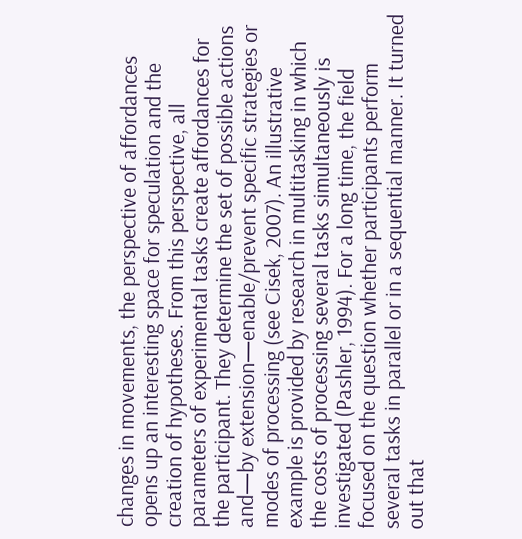changes in movements, the perspective of affordances opens up an interesting space for speculation and the creation of hypotheses. From this perspective, all parameters of experimental tasks create affordances for the participant. They determine the set of possible actions and—by extension—enable/prevent specific strategies or modes of processing (see Cisek, 2007). An illustrative example is provided by research in multitasking in which the costs of processing several tasks simultaneously is investigated (Pashler, 1994). For a long time, the field focused on the question whether participants perform several tasks in parallel or in a sequential manner. It turned out that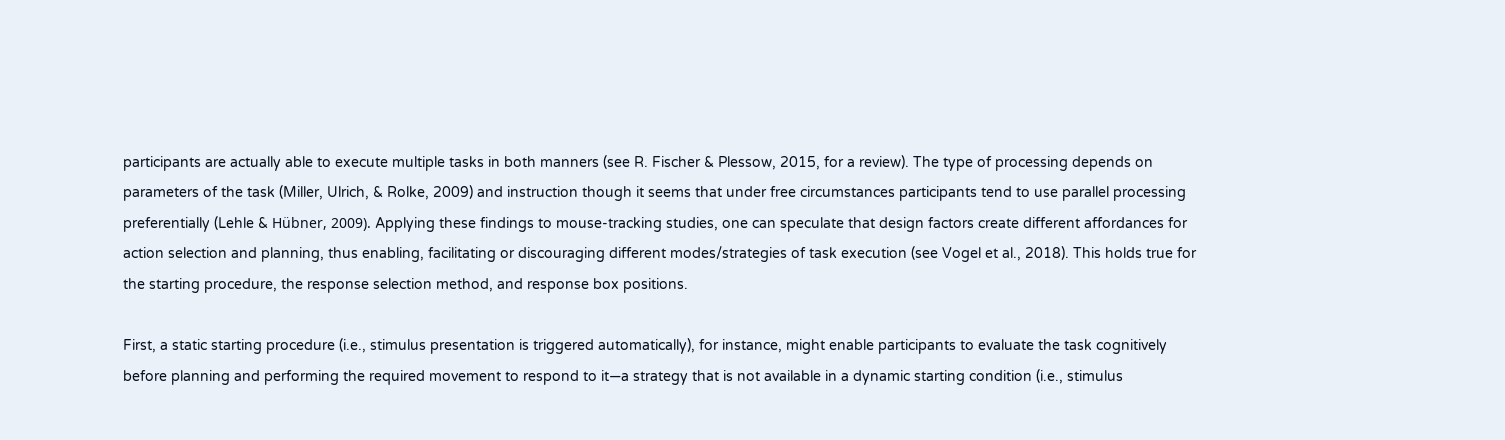participants are actually able to execute multiple tasks in both manners (see R. Fischer & Plessow, 2015, for a review). The type of processing depends on parameters of the task (Miller, Ulrich, & Rolke, 2009) and instruction though it seems that under free circumstances participants tend to use parallel processing preferentially (Lehle & Hübner, 2009). Applying these findings to mouse-tracking studies, one can speculate that design factors create different affordances for action selection and planning, thus enabling, facilitating or discouraging different modes/strategies of task execution (see Vogel et al., 2018). This holds true for the starting procedure, the response selection method, and response box positions.

First, a static starting procedure (i.e., stimulus presentation is triggered automatically), for instance, might enable participants to evaluate the task cognitively before planning and performing the required movement to respond to it—a strategy that is not available in a dynamic starting condition (i.e., stimulus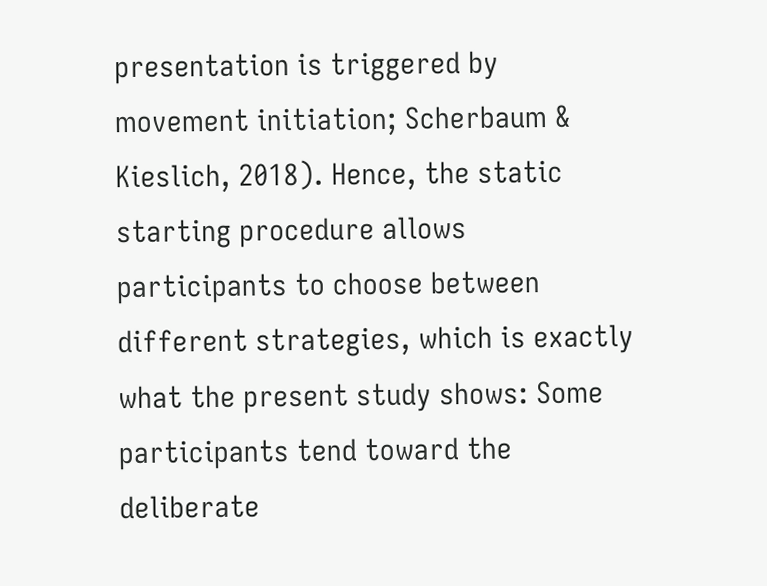presentation is triggered by movement initiation; Scherbaum & Kieslich, 2018). Hence, the static starting procedure allows participants to choose between different strategies, which is exactly what the present study shows: Some participants tend toward the deliberate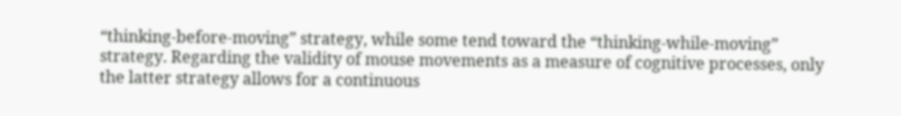“thinking-before-moving” strategy, while some tend toward the “thinking-while-moving” strategy. Regarding the validity of mouse movements as a measure of cognitive processes, only the latter strategy allows for a continuous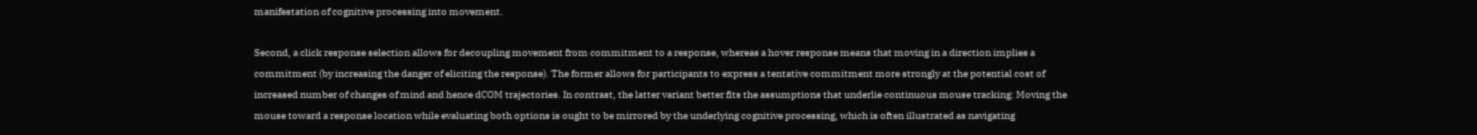manifestation of cognitive processing into movement.

Second, a click response selection allows for decoupling movement from commitment to a response, whereas a hover response means that moving in a direction implies a commitment (by increasing the danger of eliciting the response). The former allows for participants to express a tentative commitment more strongly at the potential cost of increased number of changes of mind and hence dCOM trajectories. In contrast, the latter variant better fits the assumptions that underlie continuous mouse tracking: Moving the mouse toward a response location while evaluating both options is ought to be mirrored by the underlying cognitive processing, which is often illustrated as navigating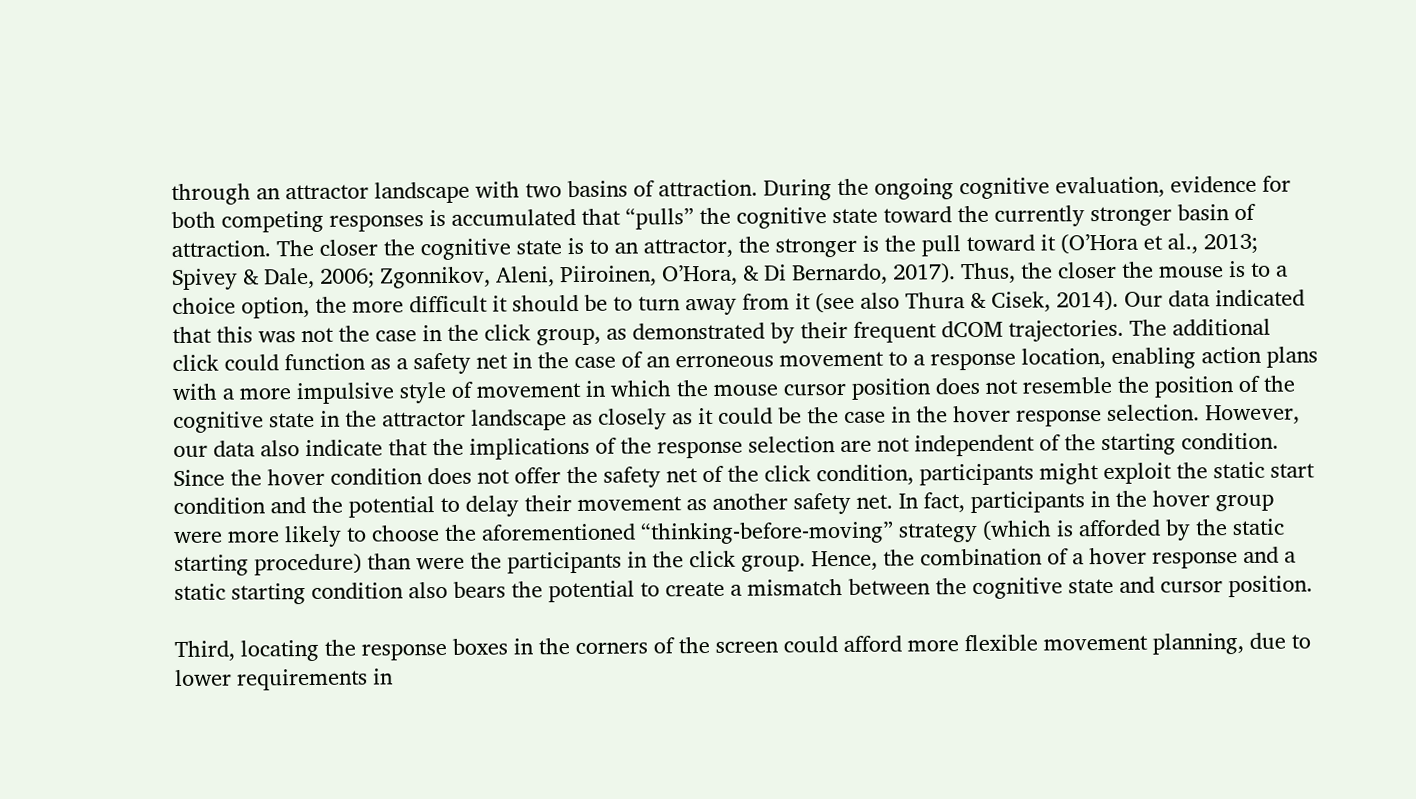through an attractor landscape with two basins of attraction. During the ongoing cognitive evaluation, evidence for both competing responses is accumulated that “pulls” the cognitive state toward the currently stronger basin of attraction. The closer the cognitive state is to an attractor, the stronger is the pull toward it (O’Hora et al., 2013; Spivey & Dale, 2006; Zgonnikov, Aleni, Piiroinen, O’Hora, & Di Bernardo, 2017). Thus, the closer the mouse is to a choice option, the more difficult it should be to turn away from it (see also Thura & Cisek, 2014). Our data indicated that this was not the case in the click group, as demonstrated by their frequent dCOM trajectories. The additional click could function as a safety net in the case of an erroneous movement to a response location, enabling action plans with a more impulsive style of movement in which the mouse cursor position does not resemble the position of the cognitive state in the attractor landscape as closely as it could be the case in the hover response selection. However, our data also indicate that the implications of the response selection are not independent of the starting condition. Since the hover condition does not offer the safety net of the click condition, participants might exploit the static start condition and the potential to delay their movement as another safety net. In fact, participants in the hover group were more likely to choose the aforementioned “thinking-before-moving” strategy (which is afforded by the static starting procedure) than were the participants in the click group. Hence, the combination of a hover response and a static starting condition also bears the potential to create a mismatch between the cognitive state and cursor position.

Third, locating the response boxes in the corners of the screen could afford more flexible movement planning, due to lower requirements in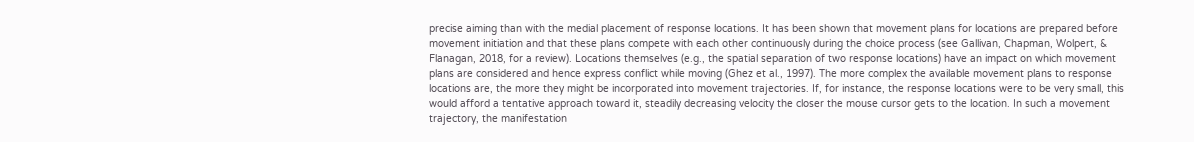precise aiming than with the medial placement of response locations. It has been shown that movement plans for locations are prepared before movement initiation and that these plans compete with each other continuously during the choice process (see Gallivan, Chapman, Wolpert, & Flanagan, 2018, for a review). Locations themselves (e.g., the spatial separation of two response locations) have an impact on which movement plans are considered and hence express conflict while moving (Ghez et al., 1997). The more complex the available movement plans to response locations are, the more they might be incorporated into movement trajectories. If, for instance, the response locations were to be very small, this would afford a tentative approach toward it, steadily decreasing velocity the closer the mouse cursor gets to the location. In such a movement trajectory, the manifestation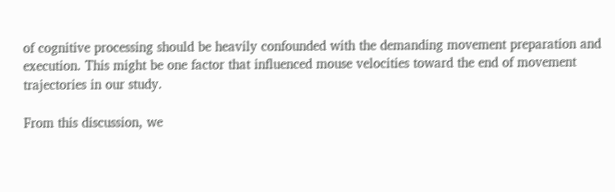of cognitive processing should be heavily confounded with the demanding movement preparation and execution. This might be one factor that influenced mouse velocities toward the end of movement trajectories in our study.

From this discussion, we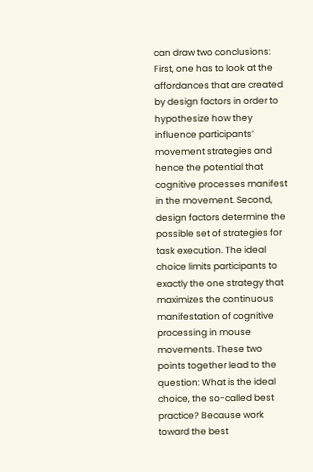can draw two conclusions: First, one has to look at the affordances that are created by design factors in order to hypothesize how they influence participants’ movement strategies and hence the potential that cognitive processes manifest in the movement. Second, design factors determine the possible set of strategies for task execution. The ideal choice limits participants to exactly the one strategy that maximizes the continuous manifestation of cognitive processing in mouse movements. These two points together lead to the question: What is the ideal choice, the so-called best practice? Because work toward the best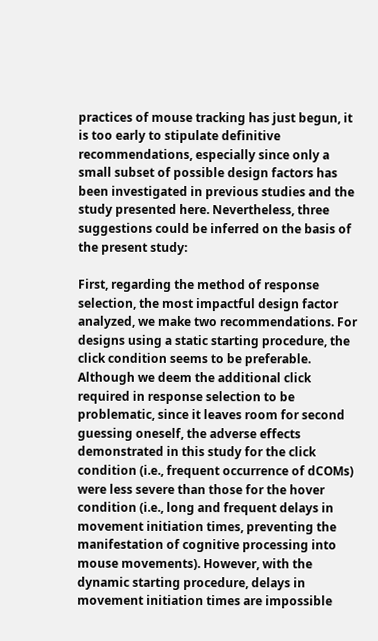practices of mouse tracking has just begun, it is too early to stipulate definitive recommendations, especially since only a small subset of possible design factors has been investigated in previous studies and the study presented here. Nevertheless, three suggestions could be inferred on the basis of the present study:

First, regarding the method of response selection, the most impactful design factor analyzed, we make two recommendations. For designs using a static starting procedure, the click condition seems to be preferable. Although we deem the additional click required in response selection to be problematic, since it leaves room for second guessing oneself, the adverse effects demonstrated in this study for the click condition (i.e., frequent occurrence of dCOMs) were less severe than those for the hover condition (i.e., long and frequent delays in movement initiation times, preventing the manifestation of cognitive processing into mouse movements). However, with the dynamic starting procedure, delays in movement initiation times are impossible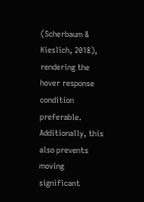(Scherbaum & Kieslich, 2018), rendering the hover response condition preferable. Additionally, this also prevents moving significant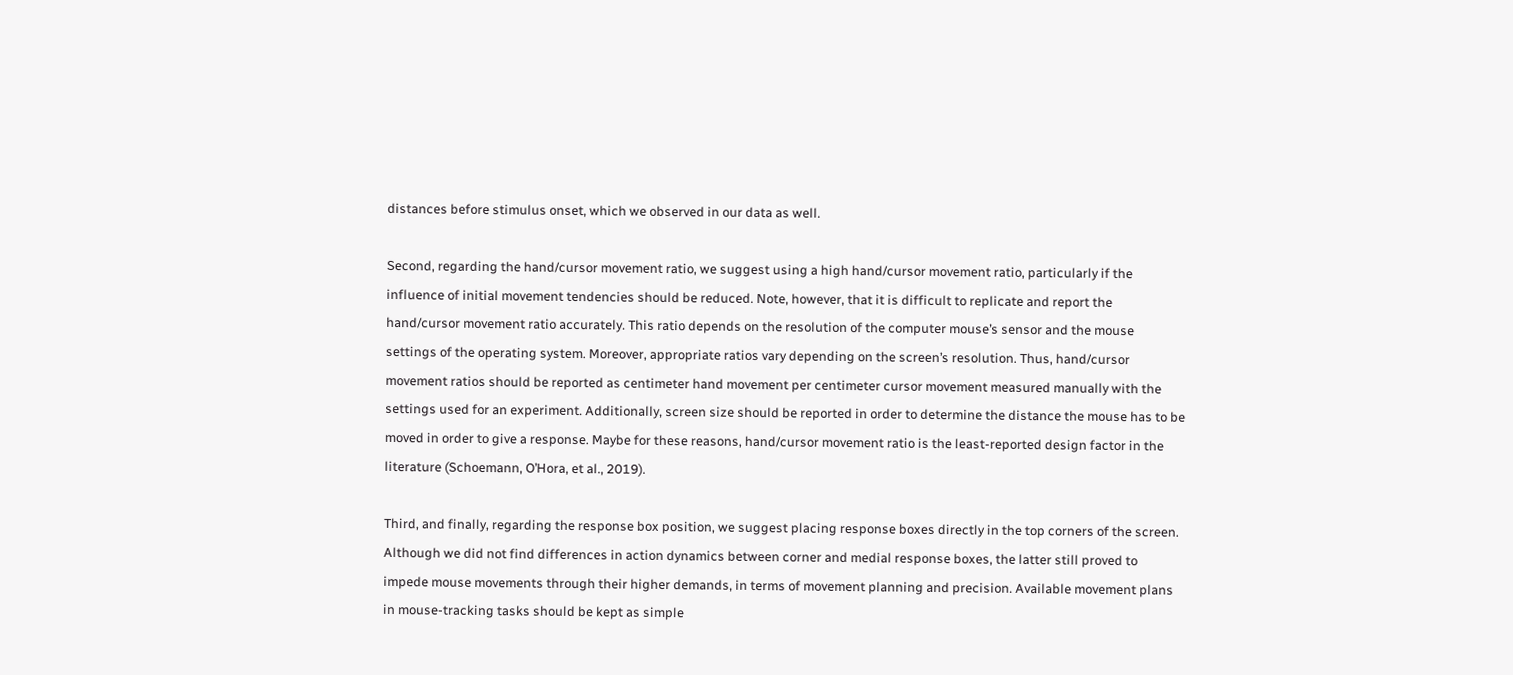distances before stimulus onset, which we observed in our data as well.

Second, regarding the hand/cursor movement ratio, we suggest using a high hand/cursor movement ratio, particularly if the influence of initial movement tendencies should be reduced. Note, however, that it is difficult to replicate and report the hand/cursor movement ratio accurately. This ratio depends on the resolution of the computer mouse’s sensor and the mouse settings of the operating system. Moreover, appropriate ratios vary depending on the screen’s resolution. Thus, hand/cursor movement ratios should be reported as centimeter hand movement per centimeter cursor movement measured manually with the settings used for an experiment. Additionally, screen size should be reported in order to determine the distance the mouse has to be moved in order to give a response. Maybe for these reasons, hand/cursor movement ratio is the least-reported design factor in the literature (Schoemann, O’Hora, et al., 2019).

Third, and finally, regarding the response box position, we suggest placing response boxes directly in the top corners of the screen. Although we did not find differences in action dynamics between corner and medial response boxes, the latter still proved to impede mouse movements through their higher demands, in terms of movement planning and precision. Available movement plans in mouse-tracking tasks should be kept as simple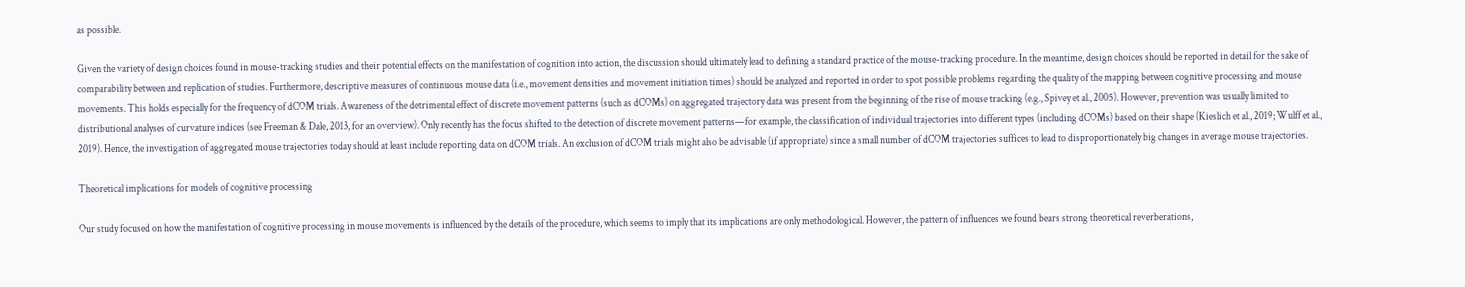as possible.

Given the variety of design choices found in mouse-tracking studies and their potential effects on the manifestation of cognition into action, the discussion should ultimately lead to defining a standard practice of the mouse-tracking procedure. In the meantime, design choices should be reported in detail for the sake of comparability between and replication of studies. Furthermore, descriptive measures of continuous mouse data (i.e., movement densities and movement initiation times) should be analyzed and reported in order to spot possible problems regarding the quality of the mapping between cognitive processing and mouse movements. This holds especially for the frequency of dCOM trials. Awareness of the detrimental effect of discrete movement patterns (such as dCOMs) on aggregated trajectory data was present from the beginning of the rise of mouse tracking (e.g., Spivey et al., 2005). However, prevention was usually limited to distributional analyses of curvature indices (see Freeman & Dale, 2013, for an overview). Only recently has the focus shifted to the detection of discrete movement patterns—for example, the classification of individual trajectories into different types (including dCOMs) based on their shape (Kieslich et al., 2019; Wulff et al., 2019). Hence, the investigation of aggregated mouse trajectories today should at least include reporting data on dCOM trials. An exclusion of dCOM trials might also be advisable (if appropriate) since a small number of dCOM trajectories suffices to lead to disproportionately big changes in average mouse trajectories.

Theoretical implications for models of cognitive processing

Our study focused on how the manifestation of cognitive processing in mouse movements is influenced by the details of the procedure, which seems to imply that its implications are only methodological. However, the pattern of influences we found bears strong theoretical reverberations,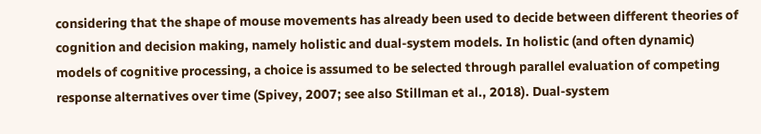considering that the shape of mouse movements has already been used to decide between different theories of cognition and decision making, namely holistic and dual-system models. In holistic (and often dynamic) models of cognitive processing, a choice is assumed to be selected through parallel evaluation of competing response alternatives over time (Spivey, 2007; see also Stillman et al., 2018). Dual-system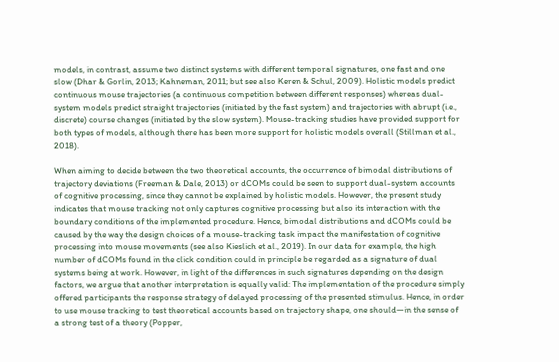models, in contrast, assume two distinct systems with different temporal signatures, one fast and one slow (Dhar & Gorlin, 2013; Kahneman, 2011; but see also Keren & Schul, 2009). Holistic models predict continuous mouse trajectories (a continuous competition between different responses) whereas dual-system models predict straight trajectories (initiated by the fast system) and trajectories with abrupt (i.e., discrete) course changes (initiated by the slow system). Mouse-tracking studies have provided support for both types of models, although there has been more support for holistic models overall (Stillman et al., 2018).

When aiming to decide between the two theoretical accounts, the occurrence of bimodal distributions of trajectory deviations (Freeman & Dale, 2013) or dCOMs could be seen to support dual-system accounts of cognitive processing, since they cannot be explained by holistic models. However, the present study indicates that mouse tracking not only captures cognitive processing but also its interaction with the boundary conditions of the implemented procedure. Hence, bimodal distributions and dCOMs could be caused by the way the design choices of a mouse-tracking task impact the manifestation of cognitive processing into mouse movements (see also Kieslich et al., 2019). In our data for example, the high number of dCOMs found in the click condition could in principle be regarded as a signature of dual systems being at work. However, in light of the differences in such signatures depending on the design factors, we argue that another interpretation is equally valid: The implementation of the procedure simply offered participants the response strategy of delayed processing of the presented stimulus. Hence, in order to use mouse tracking to test theoretical accounts based on trajectory shape, one should—in the sense of a strong test of a theory (Popper,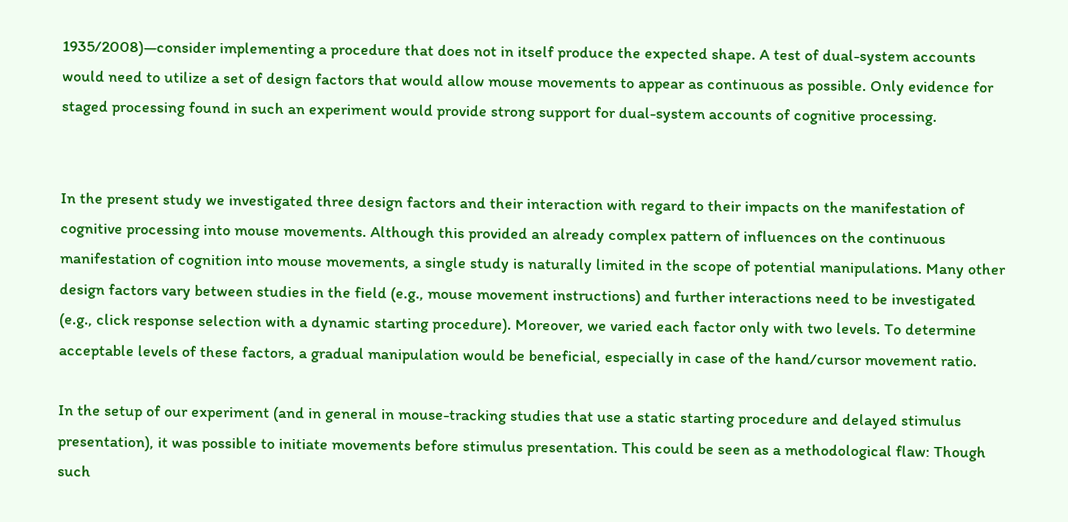1935/2008)—consider implementing a procedure that does not in itself produce the expected shape. A test of dual-system accounts would need to utilize a set of design factors that would allow mouse movements to appear as continuous as possible. Only evidence for staged processing found in such an experiment would provide strong support for dual-system accounts of cognitive processing.


In the present study we investigated three design factors and their interaction with regard to their impacts on the manifestation of cognitive processing into mouse movements. Although this provided an already complex pattern of influences on the continuous manifestation of cognition into mouse movements, a single study is naturally limited in the scope of potential manipulations. Many other design factors vary between studies in the field (e.g., mouse movement instructions) and further interactions need to be investigated (e.g., click response selection with a dynamic starting procedure). Moreover, we varied each factor only with two levels. To determine acceptable levels of these factors, a gradual manipulation would be beneficial, especially in case of the hand/cursor movement ratio.

In the setup of our experiment (and in general in mouse-tracking studies that use a static starting procedure and delayed stimulus presentation), it was possible to initiate movements before stimulus presentation. This could be seen as a methodological flaw: Though such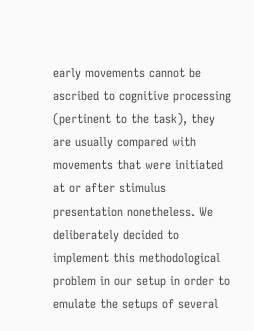early movements cannot be ascribed to cognitive processing (pertinent to the task), they are usually compared with movements that were initiated at or after stimulus presentation nonetheless. We deliberately decided to implement this methodological problem in our setup in order to emulate the setups of several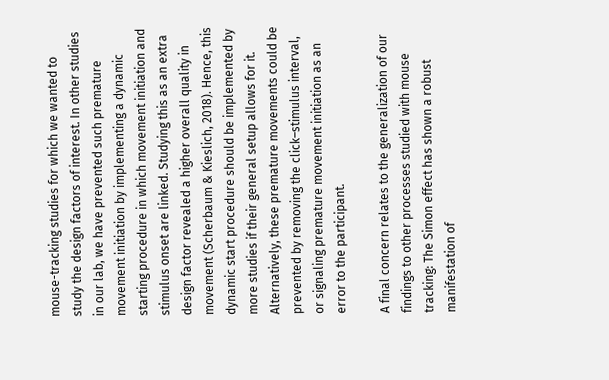mouse-tracking studies for which we wanted to study the design factors of interest. In other studies in our lab, we have prevented such premature movement initiation by implementing a dynamic starting procedure in which movement initiation and stimulus onset are linked. Studying this as an extra design factor revealed a higher overall quality in movement (Scherbaum & Kieslich, 2018). Hence, this dynamic start procedure should be implemented by more studies if their general setup allows for it. Alternatively, these premature movements could be prevented by removing the click–stimulus interval, or signaling premature movement initiation as an error to the participant.

A final concern relates to the generalization of our findings to other processes studied with mouse tracking: The Simon effect has shown a robust manifestation of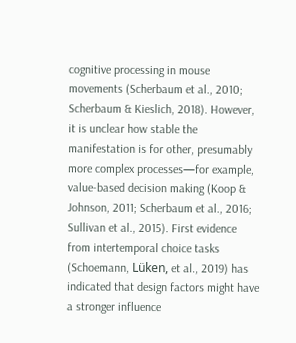cognitive processing in mouse movements (Scherbaum et al., 2010; Scherbaum & Kieslich, 2018). However, it is unclear how stable the manifestation is for other, presumably more complex processes—for example, value-based decision making (Koop & Johnson, 2011; Scherbaum et al., 2016; Sullivan et al., 2015). First evidence from intertemporal choice tasks (Schoemann, Lüken, et al., 2019) has indicated that design factors might have a stronger influence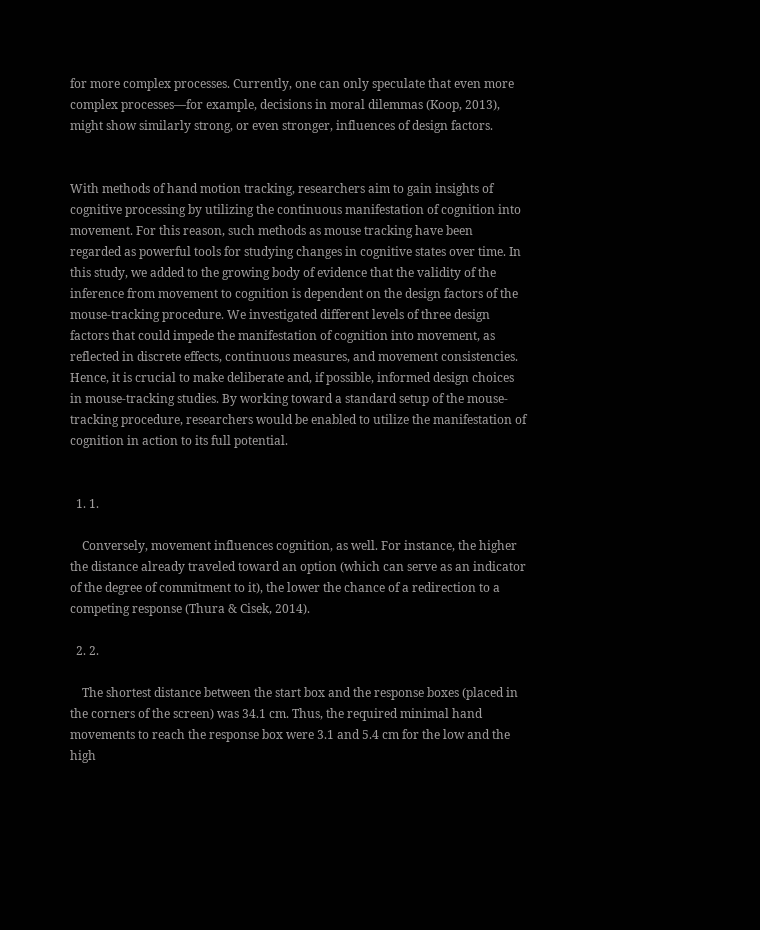for more complex processes. Currently, one can only speculate that even more complex processes—for example, decisions in moral dilemmas (Koop, 2013), might show similarly strong, or even stronger, influences of design factors.


With methods of hand motion tracking, researchers aim to gain insights of cognitive processing by utilizing the continuous manifestation of cognition into movement. For this reason, such methods as mouse tracking have been regarded as powerful tools for studying changes in cognitive states over time. In this study, we added to the growing body of evidence that the validity of the inference from movement to cognition is dependent on the design factors of the mouse-tracking procedure. We investigated different levels of three design factors that could impede the manifestation of cognition into movement, as reflected in discrete effects, continuous measures, and movement consistencies. Hence, it is crucial to make deliberate and, if possible, informed design choices in mouse-tracking studies. By working toward a standard setup of the mouse-tracking procedure, researchers would be enabled to utilize the manifestation of cognition in action to its full potential.


  1. 1.

    Conversely, movement influences cognition, as well. For instance, the higher the distance already traveled toward an option (which can serve as an indicator of the degree of commitment to it), the lower the chance of a redirection to a competing response (Thura & Cisek, 2014).

  2. 2.

    The shortest distance between the start box and the response boxes (placed in the corners of the screen) was 34.1 cm. Thus, the required minimal hand movements to reach the response box were 3.1 and 5.4 cm for the low and the high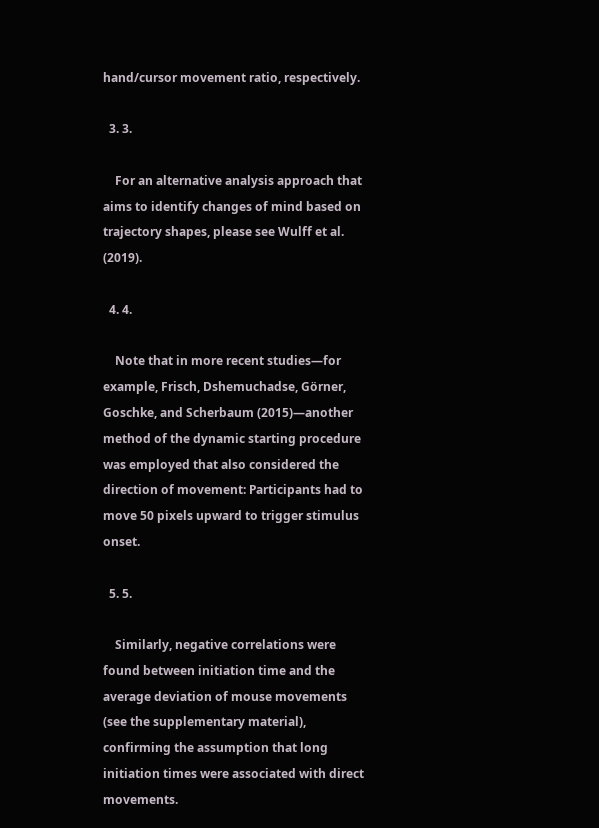hand/cursor movement ratio, respectively.

  3. 3.

    For an alternative analysis approach that aims to identify changes of mind based on trajectory shapes, please see Wulff et al. (2019).

  4. 4.

    Note that in more recent studies—for example, Frisch, Dshemuchadse, Görner, Goschke, and Scherbaum (2015)—another method of the dynamic starting procedure was employed that also considered the direction of movement: Participants had to move 50 pixels upward to trigger stimulus onset.

  5. 5.

    Similarly, negative correlations were found between initiation time and the average deviation of mouse movements (see the supplementary material), confirming the assumption that long initiation times were associated with direct movements.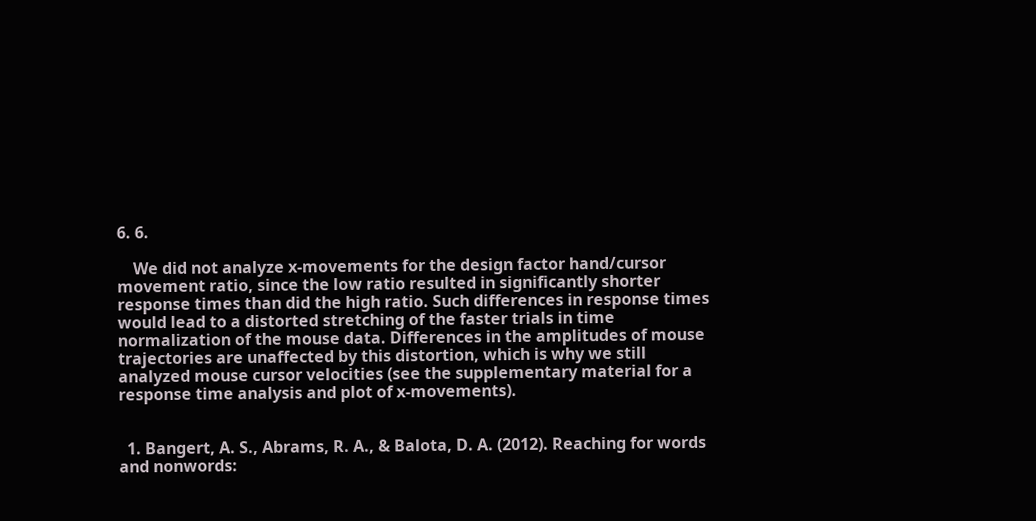6. 6.

    We did not analyze x-movements for the design factor hand/cursor movement ratio, since the low ratio resulted in significantly shorter response times than did the high ratio. Such differences in response times would lead to a distorted stretching of the faster trials in time normalization of the mouse data. Differences in the amplitudes of mouse trajectories are unaffected by this distortion, which is why we still analyzed mouse cursor velocities (see the supplementary material for a response time analysis and plot of x-movements).


  1. Bangert, A. S., Abrams, R. A., & Balota, D. A. (2012). Reaching for words and nonwords: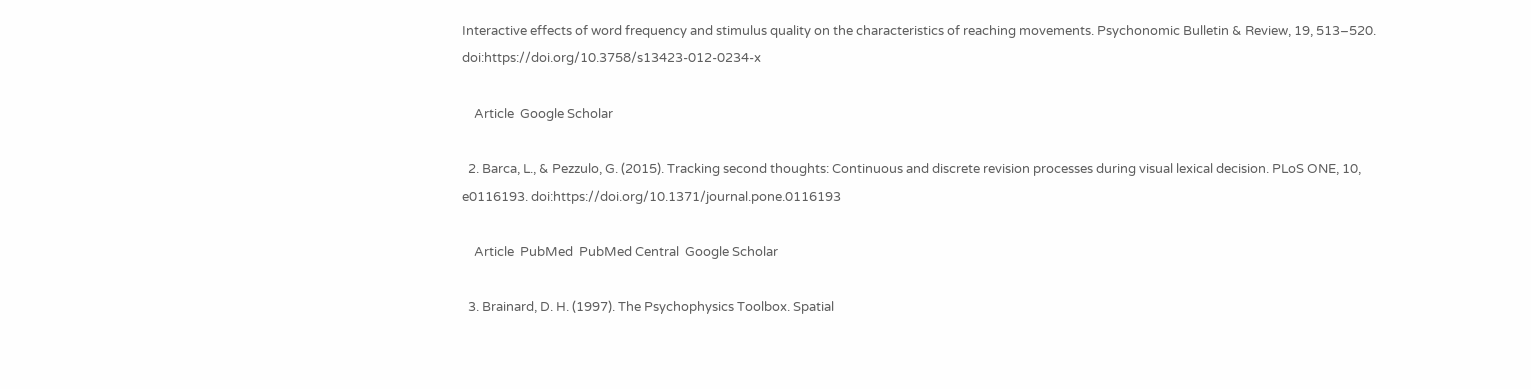Interactive effects of word frequency and stimulus quality on the characteristics of reaching movements. Psychonomic Bulletin & Review, 19, 513–520. doi:https://doi.org/10.3758/s13423-012-0234-x

    Article  Google Scholar

  2. Barca, L., & Pezzulo, G. (2015). Tracking second thoughts: Continuous and discrete revision processes during visual lexical decision. PLoS ONE, 10, e0116193. doi:https://doi.org/10.1371/journal.pone.0116193

    Article  PubMed  PubMed Central  Google Scholar

  3. Brainard, D. H. (1997). The Psychophysics Toolbox. Spatial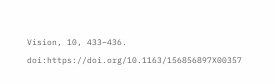Vision, 10, 433–436. doi:https://doi.org/10.1163/156856897X00357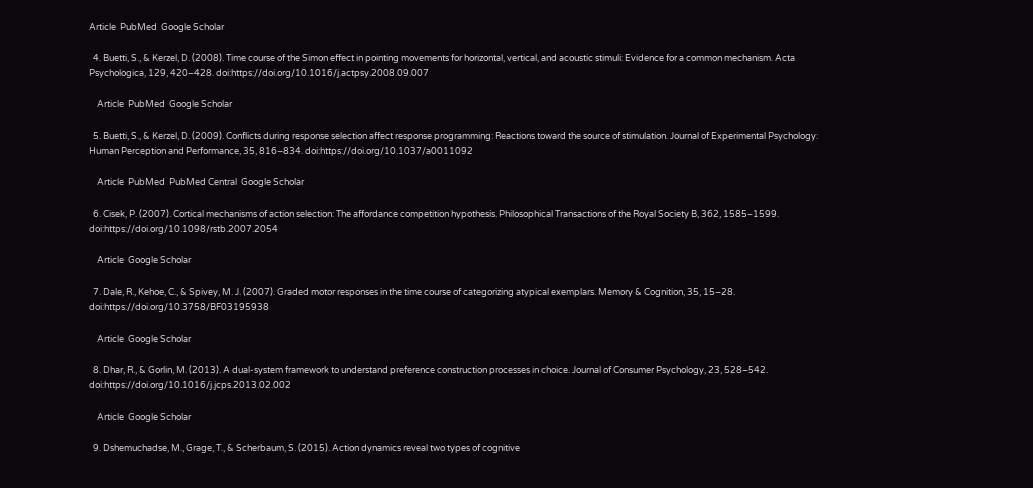Article  PubMed  Google Scholar

  4. Buetti, S., & Kerzel, D. (2008). Time course of the Simon effect in pointing movements for horizontal, vertical, and acoustic stimuli: Evidence for a common mechanism. Acta Psychologica, 129, 420–428. doi:https://doi.org/10.1016/j.actpsy.2008.09.007

    Article  PubMed  Google Scholar

  5. Buetti, S., & Kerzel, D. (2009). Conflicts during response selection affect response programming: Reactions toward the source of stimulation. Journal of Experimental Psychology: Human Perception and Performance, 35, 816–834. doi:https://doi.org/10.1037/a0011092

    Article  PubMed  PubMed Central  Google Scholar

  6. Cisek, P. (2007). Cortical mechanisms of action selection: The affordance competition hypothesis. Philosophical Transactions of the Royal Society B, 362, 1585–1599. doi:https://doi.org/10.1098/rstb.2007.2054

    Article  Google Scholar

  7. Dale, R., Kehoe, C., & Spivey, M. J. (2007). Graded motor responses in the time course of categorizing atypical exemplars. Memory & Cognition, 35, 15–28. doi:https://doi.org/10.3758/BF03195938

    Article  Google Scholar

  8. Dhar, R., & Gorlin, M. (2013). A dual-system framework to understand preference construction processes in choice. Journal of Consumer Psychology, 23, 528–542. doi:https://doi.org/10.1016/j.jcps.2013.02.002

    Article  Google Scholar

  9. Dshemuchadse, M., Grage, T., & Scherbaum, S. (2015). Action dynamics reveal two types of cognitive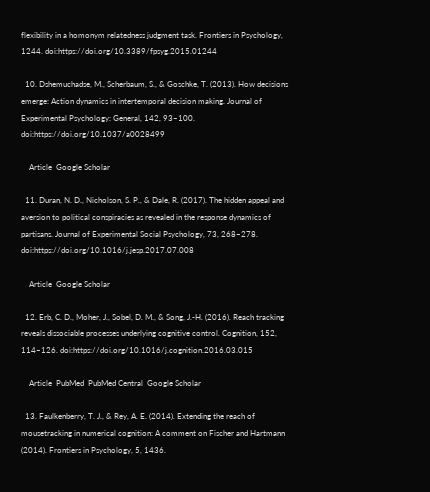flexibility in a homonym relatedness judgment task. Frontiers in Psychology, 1244. doi:https://doi.org/10.3389/fpsyg.2015.01244

  10. Dshemuchadse, M., Scherbaum, S., & Goschke, T. (2013). How decisions emerge: Action dynamics in intertemporal decision making. Journal of Experimental Psychology: General, 142, 93–100. doi:https://doi.org/10.1037/a0028499

    Article  Google Scholar

  11. Duran, N. D., Nicholson, S. P., & Dale, R. (2017). The hidden appeal and aversion to political conspiracies as revealed in the response dynamics of partisans. Journal of Experimental Social Psychology, 73, 268–278. doi:https://doi.org/10.1016/j.jesp.2017.07.008

    Article  Google Scholar

  12. Erb, C. D., Moher, J., Sobel, D. M., & Song, J.-H. (2016). Reach tracking reveals dissociable processes underlying cognitive control. Cognition, 152, 114–126. doi:https://doi.org/10.1016/j.cognition.2016.03.015

    Article  PubMed  PubMed Central  Google Scholar

  13. Faulkenberry, T. J., & Rey, A. E. (2014). Extending the reach of mousetracking in numerical cognition: A comment on Fischer and Hartmann (2014). Frontiers in Psychology, 5, 1436.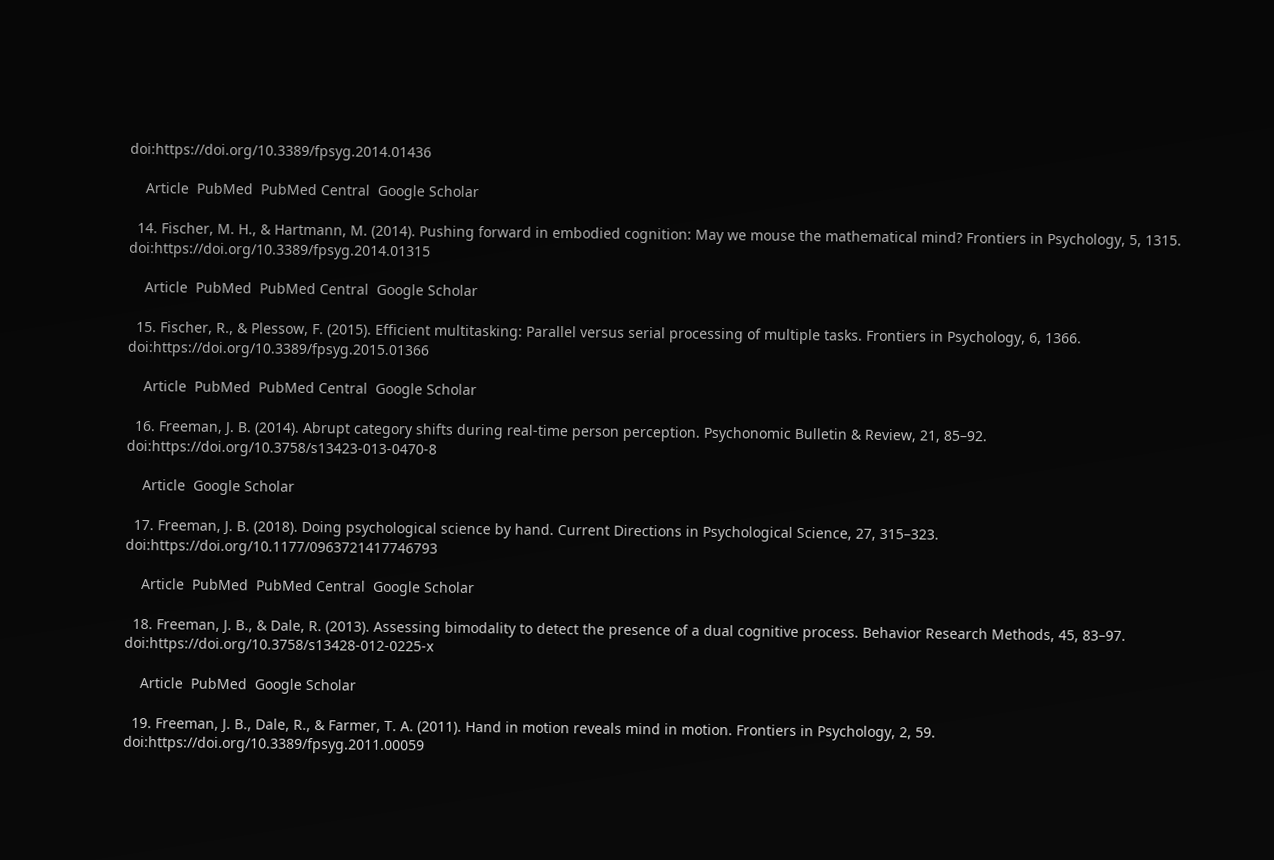doi:https://doi.org/10.3389/fpsyg.2014.01436

    Article  PubMed  PubMed Central  Google Scholar

  14. Fischer, M. H., & Hartmann, M. (2014). Pushing forward in embodied cognition: May we mouse the mathematical mind? Frontiers in Psychology, 5, 1315. doi:https://doi.org/10.3389/fpsyg.2014.01315

    Article  PubMed  PubMed Central  Google Scholar

  15. Fischer, R., & Plessow, F. (2015). Efficient multitasking: Parallel versus serial processing of multiple tasks. Frontiers in Psychology, 6, 1366. doi:https://doi.org/10.3389/fpsyg.2015.01366

    Article  PubMed  PubMed Central  Google Scholar

  16. Freeman, J. B. (2014). Abrupt category shifts during real-time person perception. Psychonomic Bulletin & Review, 21, 85–92. doi:https://doi.org/10.3758/s13423-013-0470-8

    Article  Google Scholar

  17. Freeman, J. B. (2018). Doing psychological science by hand. Current Directions in Psychological Science, 27, 315–323. doi:https://doi.org/10.1177/0963721417746793

    Article  PubMed  PubMed Central  Google Scholar

  18. Freeman, J. B., & Dale, R. (2013). Assessing bimodality to detect the presence of a dual cognitive process. Behavior Research Methods, 45, 83–97. doi:https://doi.org/10.3758/s13428-012-0225-x

    Article  PubMed  Google Scholar

  19. Freeman, J. B., Dale, R., & Farmer, T. A. (2011). Hand in motion reveals mind in motion. Frontiers in Psychology, 2, 59. doi:https://doi.org/10.3389/fpsyg.2011.00059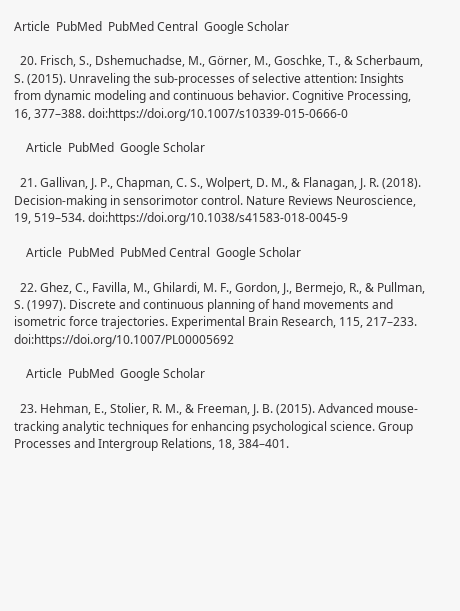Article  PubMed  PubMed Central  Google Scholar

  20. Frisch, S., Dshemuchadse, M., Görner, M., Goschke, T., & Scherbaum, S. (2015). Unraveling the sub-processes of selective attention: Insights from dynamic modeling and continuous behavior. Cognitive Processing, 16, 377–388. doi:https://doi.org/10.1007/s10339-015-0666-0

    Article  PubMed  Google Scholar

  21. Gallivan, J. P., Chapman, C. S., Wolpert, D. M., & Flanagan, J. R. (2018). Decision-making in sensorimotor control. Nature Reviews Neuroscience, 19, 519–534. doi:https://doi.org/10.1038/s41583-018-0045-9

    Article  PubMed  PubMed Central  Google Scholar

  22. Ghez, C., Favilla, M., Ghilardi, M. F., Gordon, J., Bermejo, R., & Pullman, S. (1997). Discrete and continuous planning of hand movements and isometric force trajectories. Experimental Brain Research, 115, 217–233. doi:https://doi.org/10.1007/PL00005692

    Article  PubMed  Google Scholar

  23. Hehman, E., Stolier, R. M., & Freeman, J. B. (2015). Advanced mouse-tracking analytic techniques for enhancing psychological science. Group Processes and Intergroup Relations, 18, 384–401.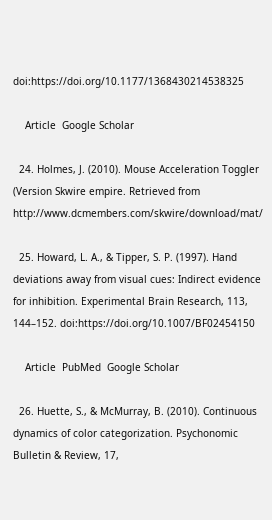doi:https://doi.org/10.1177/1368430214538325

    Article  Google Scholar

  24. Holmes, J. (2010). Mouse Acceleration Toggler (Version Skwire empire. Retrieved from http://www.dcmembers.com/skwire/download/mat/

  25. Howard, L. A., & Tipper, S. P. (1997). Hand deviations away from visual cues: Indirect evidence for inhibition. Experimental Brain Research, 113, 144–152. doi:https://doi.org/10.1007/BF02454150

    Article  PubMed  Google Scholar

  26. Huette, S., & McMurray, B. (2010). Continuous dynamics of color categorization. Psychonomic Bulletin & Review, 17,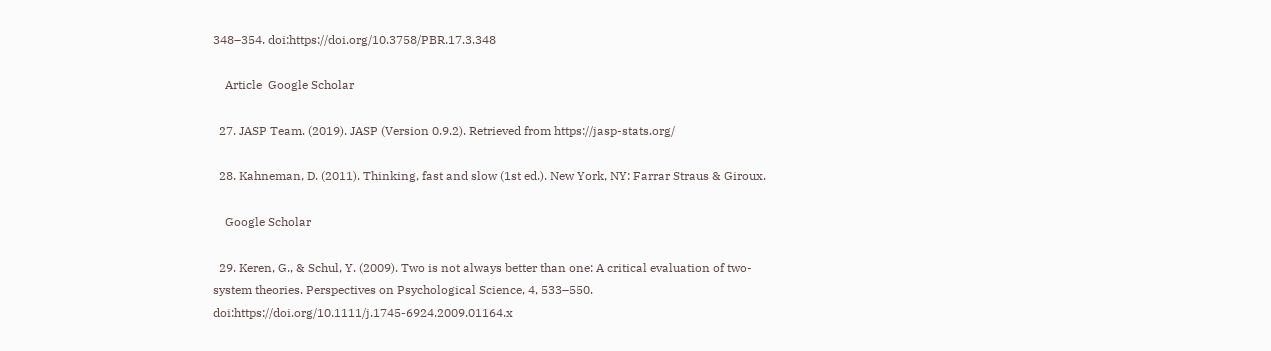348–354. doi:https://doi.org/10.3758/PBR.17.3.348

    Article  Google Scholar

  27. JASP Team. (2019). JASP (Version 0.9.2). Retrieved from https://jasp-stats.org/

  28. Kahneman, D. (2011). Thinking, fast and slow (1st ed.). New York, NY: Farrar Straus & Giroux.

    Google Scholar

  29. Keren, G., & Schul, Y. (2009). Two is not always better than one: A critical evaluation of two-system theories. Perspectives on Psychological Science, 4, 533–550. doi:https://doi.org/10.1111/j.1745-6924.2009.01164.x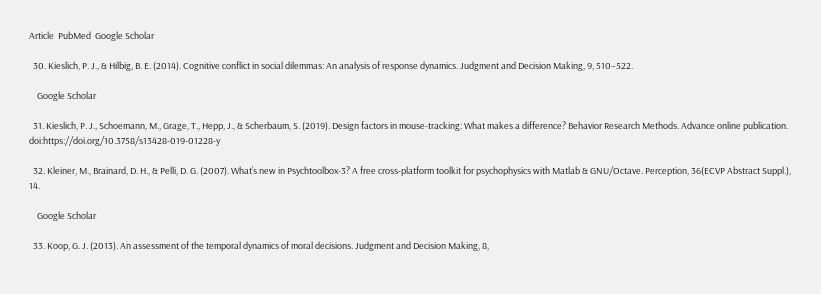Article  PubMed  Google Scholar

  30. Kieslich, P. J., & Hilbig, B. E. (2014). Cognitive conflict in social dilemmas: An analysis of response dynamics. Judgment and Decision Making, 9, 510–522.

    Google Scholar

  31. Kieslich, P. J., Schoemann, M., Grage, T., Hepp, J., & Scherbaum, S. (2019). Design factors in mouse-tracking: What makes a difference? Behavior Research Methods. Advance online publication. doi:https://doi.org/10.3758/s13428-019-01228-y

  32. Kleiner, M., Brainard, D. H., & Pelli, D. G. (2007). What’s new in Psychtoolbox-3? A free cross-platform toolkit for psychophysics with Matlab & GNU/Octave. Perception, 36(ECVP Abstract Suppl.), 14.

    Google Scholar

  33. Koop, G. J. (2013). An assessment of the temporal dynamics of moral decisions. Judgment and Decision Making, 8,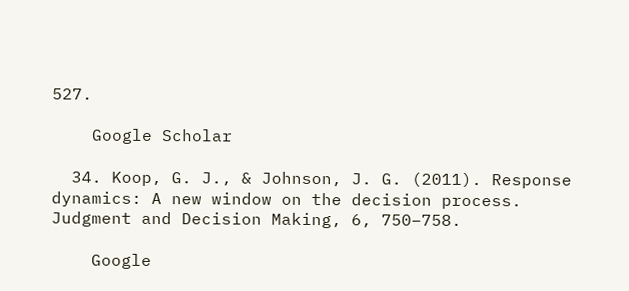527.

    Google Scholar

  34. Koop, G. J., & Johnson, J. G. (2011). Response dynamics: A new window on the decision process. Judgment and Decision Making, 6, 750–758.

    Google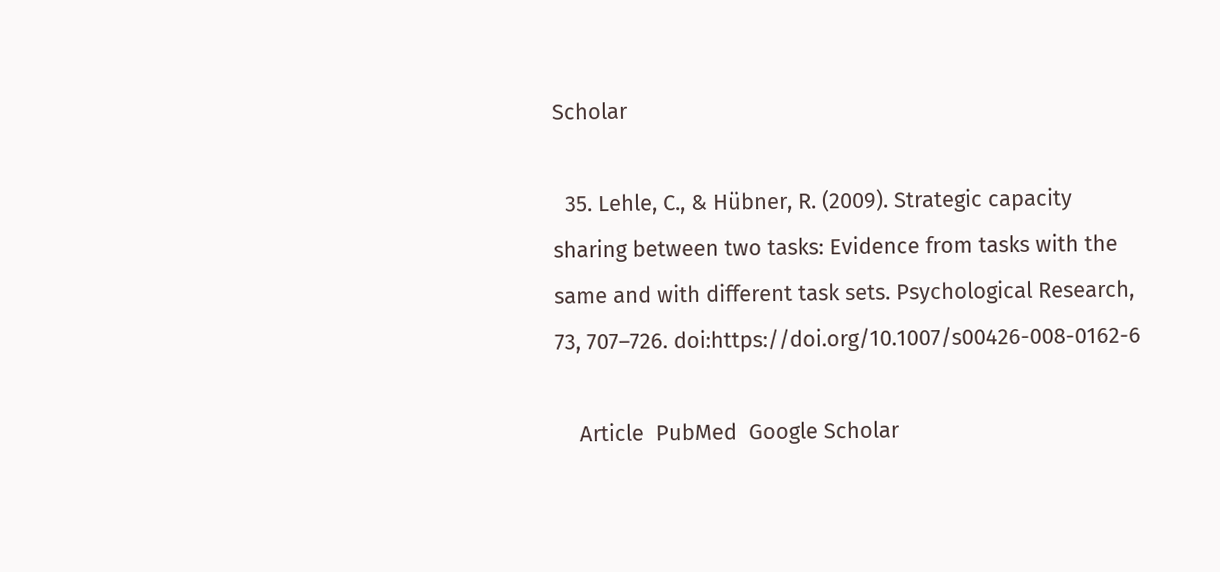Scholar

  35. Lehle, C., & Hübner, R. (2009). Strategic capacity sharing between two tasks: Evidence from tasks with the same and with different task sets. Psychological Research, 73, 707–726. doi:https://doi.org/10.1007/s00426-008-0162-6

    Article  PubMed  Google Scholar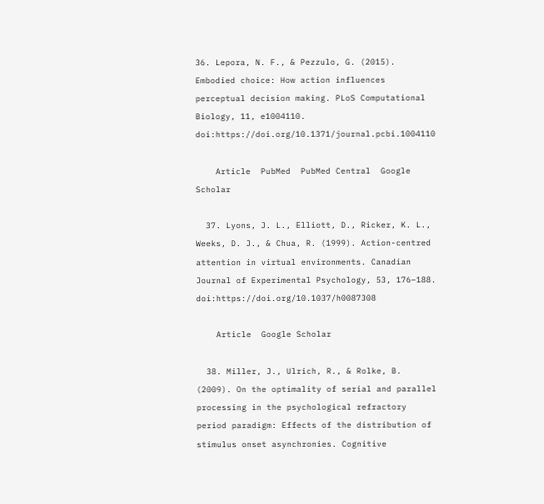36. Lepora, N. F., & Pezzulo, G. (2015). Embodied choice: How action influences perceptual decision making. PLoS Computational Biology, 11, e1004110. doi:https://doi.org/10.1371/journal.pcbi.1004110

    Article  PubMed  PubMed Central  Google Scholar

  37. Lyons, J. L., Elliott, D., Ricker, K. L., Weeks, D. J., & Chua, R. (1999). Action-centred attention in virtual environments. Canadian Journal of Experimental Psychology, 53, 176–188. doi:https://doi.org/10.1037/h0087308

    Article  Google Scholar

  38. Miller, J., Ulrich, R., & Rolke, B. (2009). On the optimality of serial and parallel processing in the psychological refractory period paradigm: Effects of the distribution of stimulus onset asynchronies. Cognitive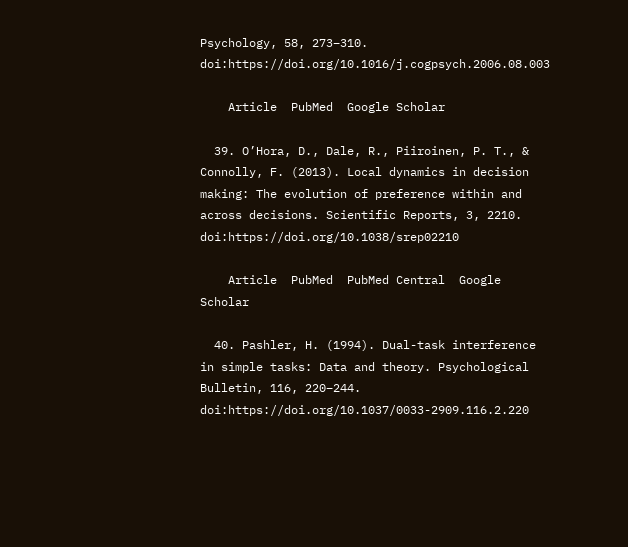Psychology, 58, 273–310. doi:https://doi.org/10.1016/j.cogpsych.2006.08.003

    Article  PubMed  Google Scholar

  39. O’Hora, D., Dale, R., Piiroinen, P. T., & Connolly, F. (2013). Local dynamics in decision making: The evolution of preference within and across decisions. Scientific Reports, 3, 2210. doi:https://doi.org/10.1038/srep02210

    Article  PubMed  PubMed Central  Google Scholar

  40. Pashler, H. (1994). Dual-task interference in simple tasks: Data and theory. Psychological Bulletin, 116, 220–244. doi:https://doi.org/10.1037/0033-2909.116.2.220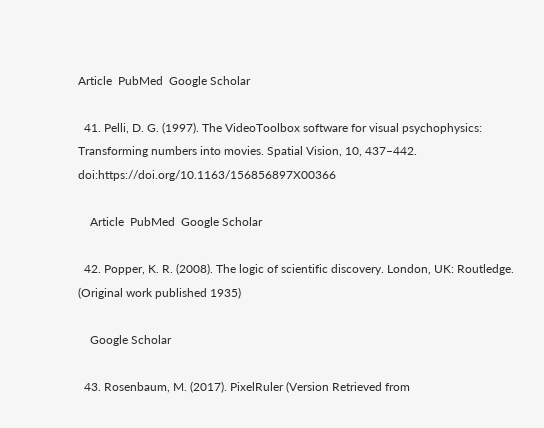Article  PubMed  Google Scholar

  41. Pelli, D. G. (1997). The VideoToolbox software for visual psychophysics: Transforming numbers into movies. Spatial Vision, 10, 437–442. doi:https://doi.org/10.1163/156856897X00366

    Article  PubMed  Google Scholar

  42. Popper, K. R. (2008). The logic of scientific discovery. London, UK: Routledge. (Original work published 1935)

    Google Scholar

  43. Rosenbaum, M. (2017). PixelRuler (Version Retrieved from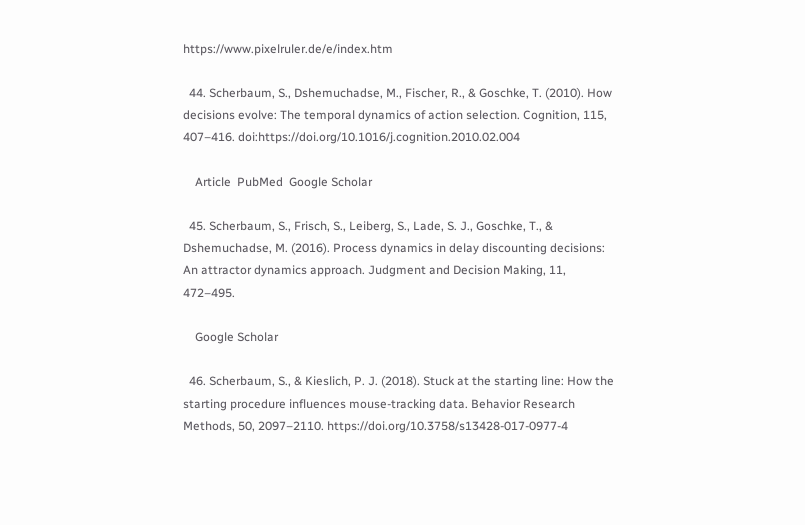https://www.pixelruler.de/e/index.htm

  44. Scherbaum, S., Dshemuchadse, M., Fischer, R., & Goschke, T. (2010). How decisions evolve: The temporal dynamics of action selection. Cognition, 115, 407–416. doi:https://doi.org/10.1016/j.cognition.2010.02.004

    Article  PubMed  Google Scholar

  45. Scherbaum, S., Frisch, S., Leiberg, S., Lade, S. J., Goschke, T., & Dshemuchadse, M. (2016). Process dynamics in delay discounting decisions: An attractor dynamics approach. Judgment and Decision Making, 11, 472–495.

    Google Scholar

  46. Scherbaum, S., & Kieslich, P. J. (2018). Stuck at the starting line: How the starting procedure influences mouse-tracking data. Behavior Research Methods, 50, 2097–2110. https://doi.org/10.3758/s13428-017-0977-4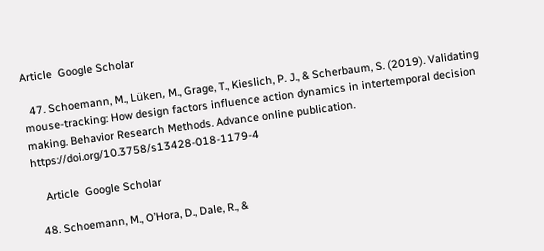Article  Google Scholar

  47. Schoemann, M., Lüken, M., Grage, T., Kieslich, P. J., & Scherbaum, S. (2019). Validating mouse-tracking: How design factors influence action dynamics in intertemporal decision making. Behavior Research Methods. Advance online publication. https://doi.org/10.3758/s13428-018-1179-4

    Article  Google Scholar

  48. Schoemann, M., O’Hora, D., Dale, R., &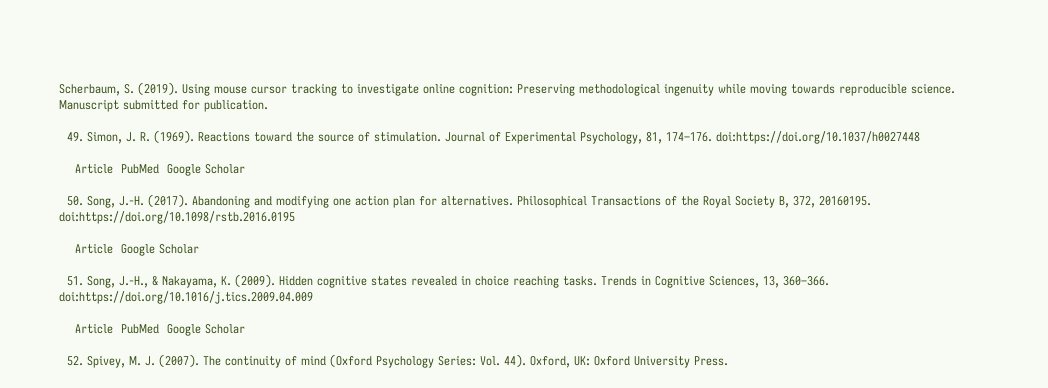Scherbaum, S. (2019). Using mouse cursor tracking to investigate online cognition: Preserving methodological ingenuity while moving towards reproducible science. Manuscript submitted for publication.

  49. Simon, J. R. (1969). Reactions toward the source of stimulation. Journal of Experimental Psychology, 81, 174–176. doi:https://doi.org/10.1037/h0027448

    Article  PubMed  Google Scholar

  50. Song, J.-H. (2017). Abandoning and modifying one action plan for alternatives. Philosophical Transactions of the Royal Society B, 372, 20160195. doi:https://doi.org/10.1098/rstb.2016.0195

    Article  Google Scholar

  51. Song, J.-H., & Nakayama, K. (2009). Hidden cognitive states revealed in choice reaching tasks. Trends in Cognitive Sciences, 13, 360–366. doi:https://doi.org/10.1016/j.tics.2009.04.009

    Article  PubMed  Google Scholar

  52. Spivey, M. J. (2007). The continuity of mind (Oxford Psychology Series: Vol. 44). Oxford, UK: Oxford University Press.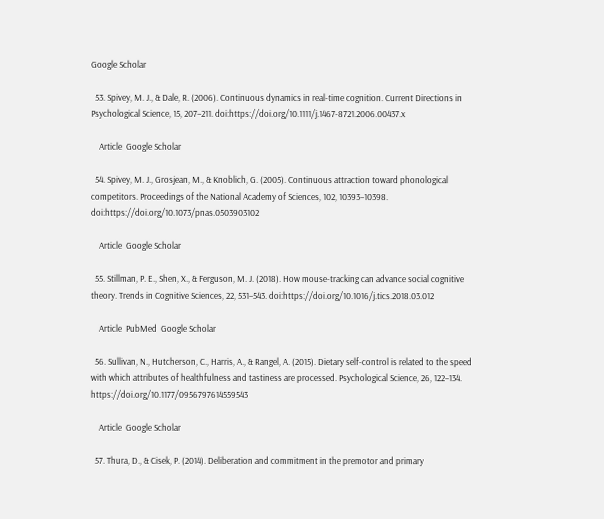Google Scholar

  53. Spivey, M. J., & Dale, R. (2006). Continuous dynamics in real-time cognition. Current Directions in Psychological Science, 15, 207–211. doi:https://doi.org/10.1111/j.1467-8721.2006.00437.x

    Article  Google Scholar

  54. Spivey, M. J., Grosjean, M., & Knoblich, G. (2005). Continuous attraction toward phonological competitors. Proceedings of the National Academy of Sciences, 102, 10393–10398. doi:https://doi.org/10.1073/pnas.0503903102

    Article  Google Scholar

  55. Stillman, P. E., Shen, X., & Ferguson, M. J. (2018). How mouse-tracking can advance social cognitive theory. Trends in Cognitive Sciences, 22, 531–543. doi:https://doi.org/10.1016/j.tics.2018.03.012

    Article  PubMed  Google Scholar

  56. Sullivan, N., Hutcherson, C., Harris, A., & Rangel, A. (2015). Dietary self-control is related to the speed with which attributes of healthfulness and tastiness are processed. Psychological Science, 26, 122–134. https://doi.org/10.1177/0956797614559543

    Article  Google Scholar

  57. Thura, D., & Cisek, P. (2014). Deliberation and commitment in the premotor and primary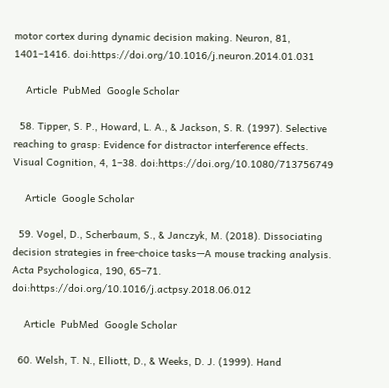motor cortex during dynamic decision making. Neuron, 81, 1401–1416. doi:https://doi.org/10.1016/j.neuron.2014.01.031

    Article  PubMed  Google Scholar

  58. Tipper, S. P., Howard, L. A., & Jackson, S. R. (1997). Selective reaching to grasp: Evidence for distractor interference effects. Visual Cognition, 4, 1–38. doi:https://doi.org/10.1080/713756749

    Article  Google Scholar

  59. Vogel, D., Scherbaum, S., & Janczyk, M. (2018). Dissociating decision strategies in free-choice tasks—A mouse tracking analysis. Acta Psychologica, 190, 65–71. doi:https://doi.org/10.1016/j.actpsy.2018.06.012

    Article  PubMed  Google Scholar

  60. Welsh, T. N., Elliott, D., & Weeks, D. J. (1999). Hand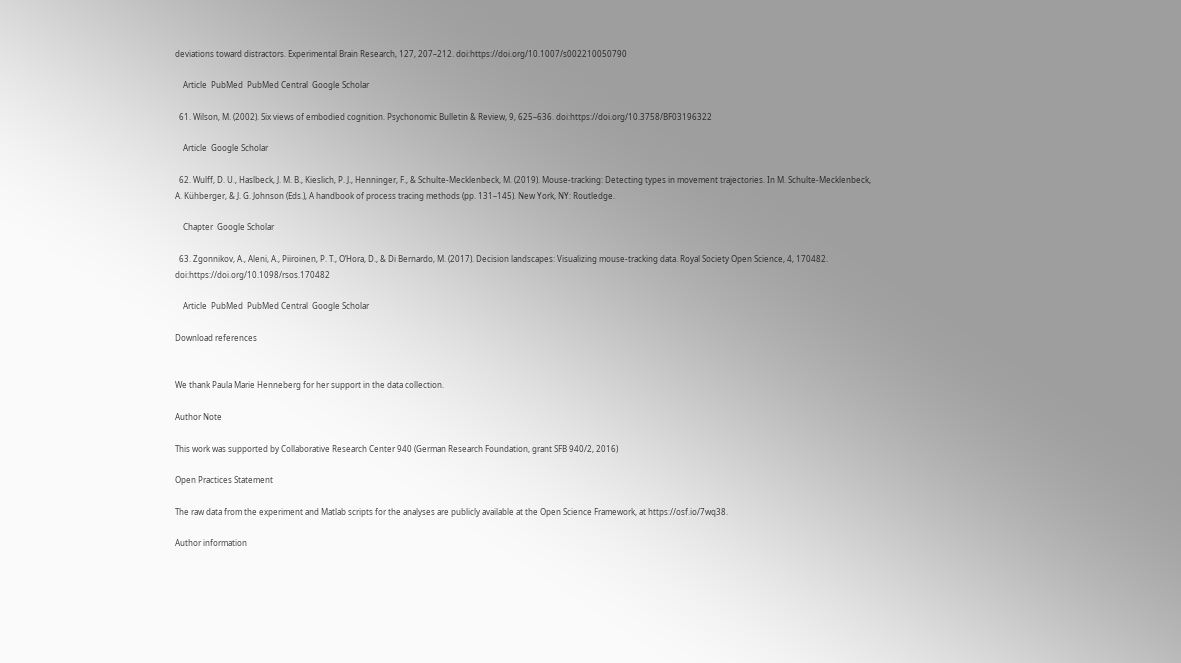deviations toward distractors. Experimental Brain Research, 127, 207–212. doi:https://doi.org/10.1007/s002210050790

    Article  PubMed  PubMed Central  Google Scholar

  61. Wilson, M. (2002). Six views of embodied cognition. Psychonomic Bulletin & Review, 9, 625–636. doi:https://doi.org/10.3758/BF03196322

    Article  Google Scholar

  62. Wulff, D. U., Haslbeck, J. M. B., Kieslich, P. J., Henninger, F., & Schulte-Mecklenbeck, M. (2019). Mouse-tracking: Detecting types in movement trajectories. In M. Schulte-Mecklenbeck, A. Kühberger, & J. G. Johnson (Eds.), A handbook of process tracing methods (pp. 131–145). New York, NY: Routledge.

    Chapter  Google Scholar

  63. Zgonnikov, A., Aleni, A., Piiroinen, P. T., O’Hora, D., & Di Bernardo, M. (2017). Decision landscapes: Visualizing mouse-tracking data. Royal Society Open Science, 4, 170482. doi:https://doi.org/10.1098/rsos.170482

    Article  PubMed  PubMed Central  Google Scholar

Download references


We thank Paula Marie Henneberg for her support in the data collection.

Author Note

This work was supported by Collaborative Research Center 940 (German Research Foundation, grant SFB 940/2, 2016)

Open Practices Statement

The raw data from the experiment and Matlab scripts for the analyses are publicly available at the Open Science Framework, at https://osf.io/7wq38.

Author information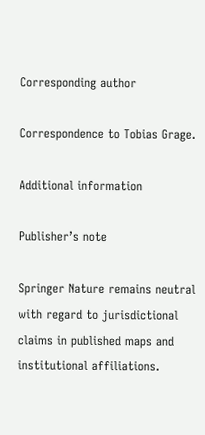Corresponding author

Correspondence to Tobias Grage.

Additional information

Publisher’s note

Springer Nature remains neutral with regard to jurisdictional claims in published maps and institutional affiliations.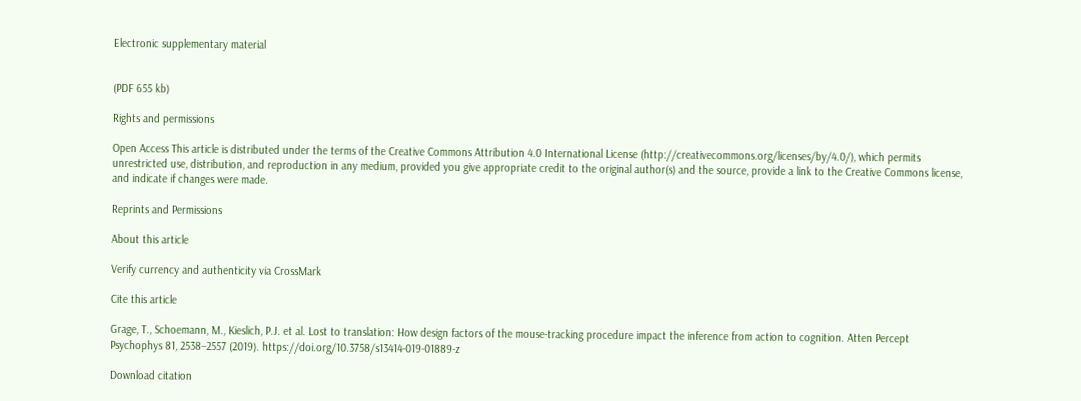Electronic supplementary material


(PDF 655 kb)

Rights and permissions

Open Access This article is distributed under the terms of the Creative Commons Attribution 4.0 International License (http://creativecommons.org/licenses/by/4.0/), which permits unrestricted use, distribution, and reproduction in any medium, provided you give appropriate credit to the original author(s) and the source, provide a link to the Creative Commons license, and indicate if changes were made.

Reprints and Permissions

About this article

Verify currency and authenticity via CrossMark

Cite this article

Grage, T., Schoemann, M., Kieslich, P.J. et al. Lost to translation: How design factors of the mouse-tracking procedure impact the inference from action to cognition. Atten Percept Psychophys 81, 2538–2557 (2019). https://doi.org/10.3758/s13414-019-01889-z

Download citation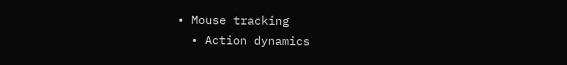• Mouse tracking
  • Action dynamics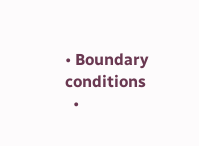• Boundary conditions
  •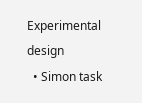Experimental design
  • Simon task